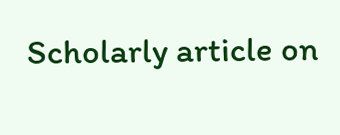Scholarly article on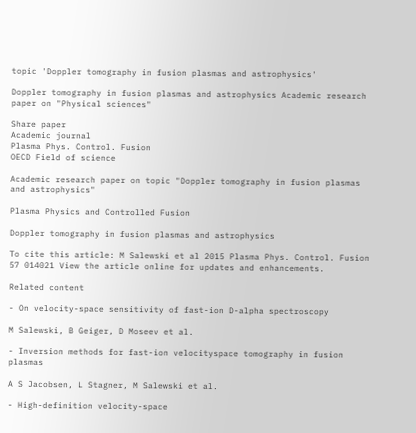topic 'Doppler tomography in fusion plasmas and astrophysics'

Doppler tomography in fusion plasmas and astrophysics Academic research paper on "Physical sciences"

Share paper
Academic journal
Plasma Phys. Control. Fusion
OECD Field of science

Academic research paper on topic "Doppler tomography in fusion plasmas and astrophysics"

Plasma Physics and Controlled Fusion

Doppler tomography in fusion plasmas and astrophysics

To cite this article: M Salewski et al 2015 Plasma Phys. Control. Fusion 57 014021 View the article online for updates and enhancements.

Related content

- On velocity-space sensitivity of fast-ion D-alpha spectroscopy

M Salewski, B Geiger, D Moseev et al.

- Inversion methods for fast-ion velocityspace tomography in fusion plasmas

A S Jacobsen, L Stagner, M Salewski et al.

- High-definition velocity-space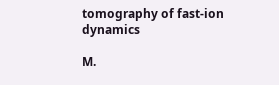tomography of fast-ion dynamics

M.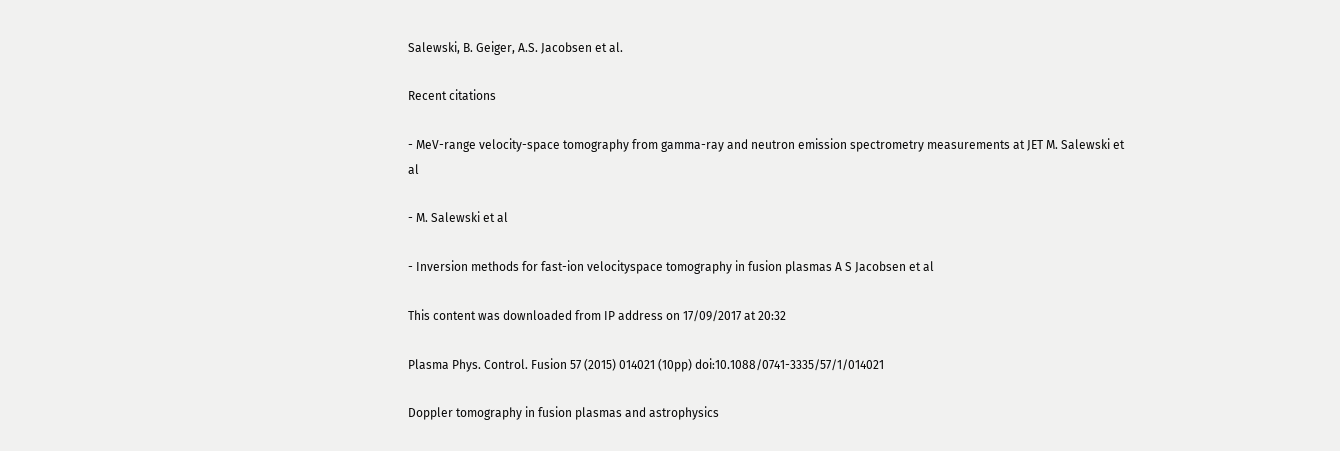Salewski, B. Geiger, A.S. Jacobsen et al.

Recent citations

- MeV-range velocity-space tomography from gamma-ray and neutron emission spectrometry measurements at JET M. Salewski et al

- M. Salewski et al

- Inversion methods for fast-ion velocityspace tomography in fusion plasmas A S Jacobsen et al

This content was downloaded from IP address on 17/09/2017 at 20:32

Plasma Phys. Control. Fusion 57 (2015) 014021 (10pp) doi:10.1088/0741-3335/57/1/014021

Doppler tomography in fusion plasmas and astrophysics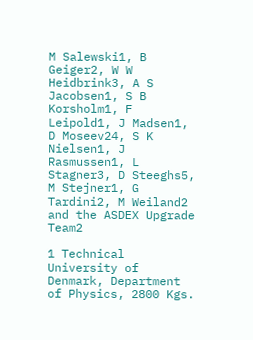M Salewski1, B Geiger2, W W Heidbrink3, A S Jacobsen1, S B Korsholm1, F Leipold1, J Madsen1, D Moseev24, S K Nielsen1, J Rasmussen1, L Stagner3, D Steeghs5, M Stejner1, G Tardini2, M Weiland2 and the ASDEX Upgrade Team2

1 Technical University of Denmark, Department of Physics, 2800 Kgs.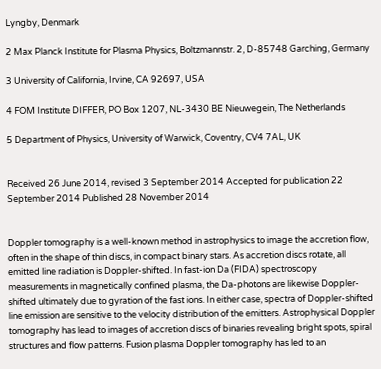Lyngby, Denmark

2 Max Planck Institute for Plasma Physics, Boltzmannstr. 2, D-85748 Garching, Germany

3 University of California, Irvine, CA 92697, USA

4 FOM Institute DIFFER, PO Box 1207, NL-3430 BE Nieuwegein, The Netherlands

5 Department of Physics, University of Warwick, Coventry, CV4 7AL, UK


Received 26 June 2014, revised 3 September 2014 Accepted for publication 22 September 2014 Published 28 November 2014


Doppler tomography is a well-known method in astrophysics to image the accretion flow, often in the shape of thin discs, in compact binary stars. As accretion discs rotate, all emitted line radiation is Doppler-shifted. In fast-ion Da (FIDA) spectroscopy measurements in magnetically confined plasma, the Da-photons are likewise Doppler-shifted ultimately due to gyration of the fast ions. In either case, spectra of Doppler-shifted line emission are sensitive to the velocity distribution of the emitters. Astrophysical Doppler tomography has lead to images of accretion discs of binaries revealing bright spots, spiral structures and flow patterns. Fusion plasma Doppler tomography has led to an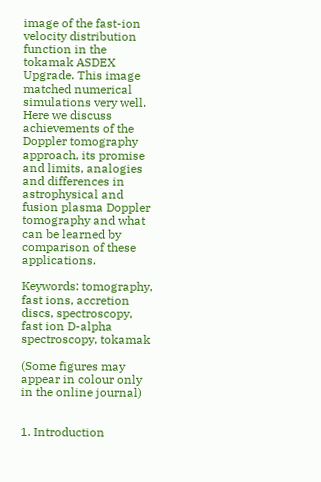image of the fast-ion velocity distribution function in the tokamak ASDEX Upgrade. This image matched numerical simulations very well. Here we discuss achievements of the Doppler tomography approach, its promise and limits, analogies and differences in astrophysical and fusion plasma Doppler tomography and what can be learned by comparison of these applications.

Keywords: tomography, fast ions, accretion discs, spectroscopy, fast ion D-alpha spectroscopy, tokamak

(Some figures may appear in colour only in the online journal)


1. Introduction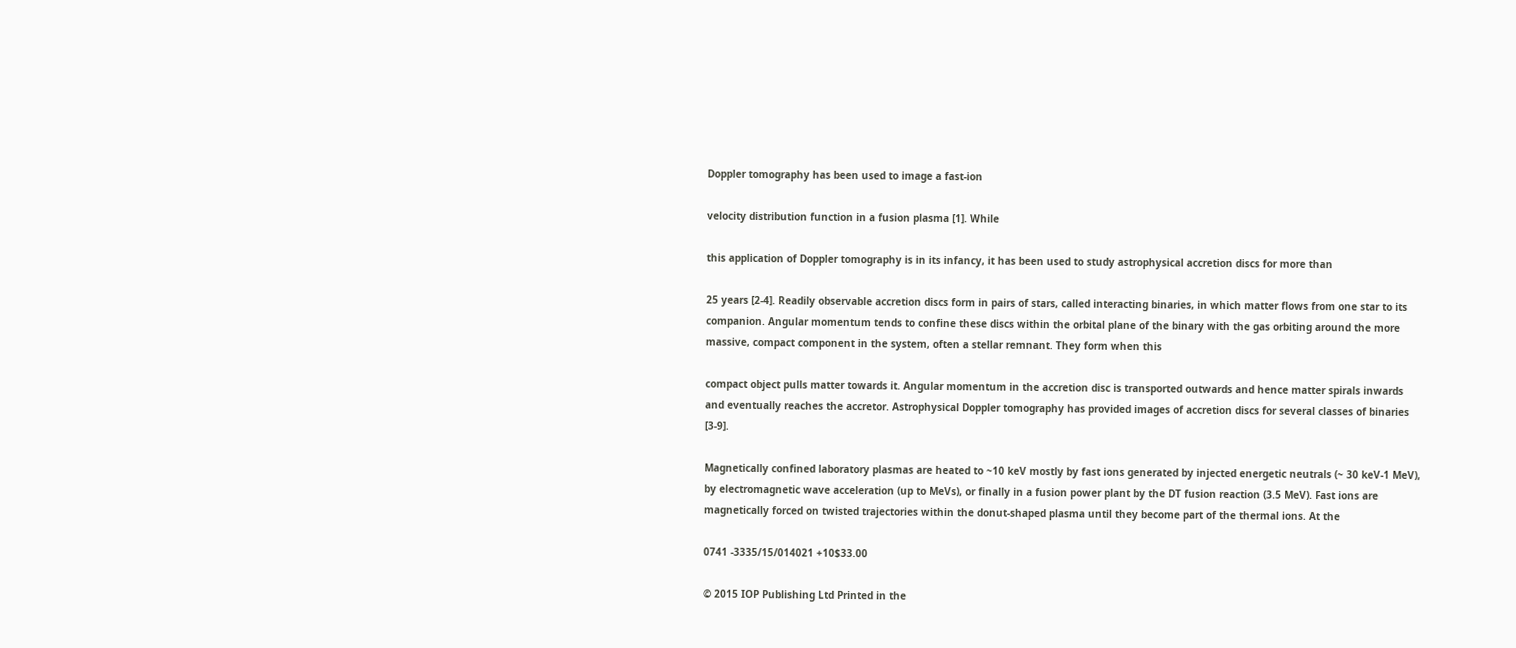Doppler tomography has been used to image a fast-ion

velocity distribution function in a fusion plasma [1]. While

this application of Doppler tomography is in its infancy, it has been used to study astrophysical accretion discs for more than

25 years [2-4]. Readily observable accretion discs form in pairs of stars, called interacting binaries, in which matter flows from one star to its companion. Angular momentum tends to confine these discs within the orbital plane of the binary with the gas orbiting around the more massive, compact component in the system, often a stellar remnant. They form when this

compact object pulls matter towards it. Angular momentum in the accretion disc is transported outwards and hence matter spirals inwards and eventually reaches the accretor. Astrophysical Doppler tomography has provided images of accretion discs for several classes of binaries [3-9].

Magnetically confined laboratory plasmas are heated to ~10 keV mostly by fast ions generated by injected energetic neutrals (~ 30 keV-1 MeV), by electromagnetic wave acceleration (up to MeVs), or finally in a fusion power plant by the DT fusion reaction (3.5 MeV). Fast ions are magnetically forced on twisted trajectories within the donut-shaped plasma until they become part of the thermal ions. At the

0741 -3335/15/014021 +10$33.00

© 2015 IOP Publishing Ltd Printed in the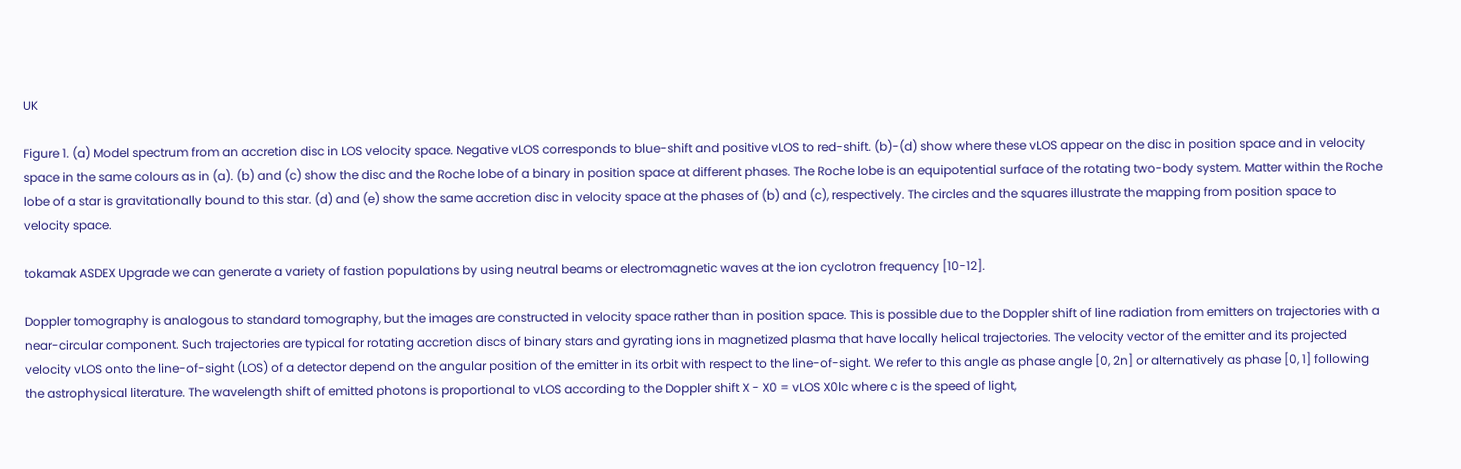UK

Figure 1. (a) Model spectrum from an accretion disc in LOS velocity space. Negative vLOS corresponds to blue-shift and positive vLOS to red-shift. (b)-(d) show where these vLOS appear on the disc in position space and in velocity space in the same colours as in (a). (b) and (c) show the disc and the Roche lobe of a binary in position space at different phases. The Roche lobe is an equipotential surface of the rotating two-body system. Matter within the Roche lobe of a star is gravitationally bound to this star. (d) and (e) show the same accretion disc in velocity space at the phases of (b) and (c), respectively. The circles and the squares illustrate the mapping from position space to velocity space.

tokamak ASDEX Upgrade we can generate a variety of fastion populations by using neutral beams or electromagnetic waves at the ion cyclotron frequency [10-12].

Doppler tomography is analogous to standard tomography, but the images are constructed in velocity space rather than in position space. This is possible due to the Doppler shift of line radiation from emitters on trajectories with a near-circular component. Such trajectories are typical for rotating accretion discs of binary stars and gyrating ions in magnetized plasma that have locally helical trajectories. The velocity vector of the emitter and its projected velocity vLOS onto the line-of-sight (LOS) of a detector depend on the angular position of the emitter in its orbit with respect to the line-of-sight. We refer to this angle as phase angle [0, 2n] or alternatively as phase [0, 1] following the astrophysical literature. The wavelength shift of emitted photons is proportional to vLOS according to the Doppler shift X - X0 = vLOS X0lc where c is the speed of light,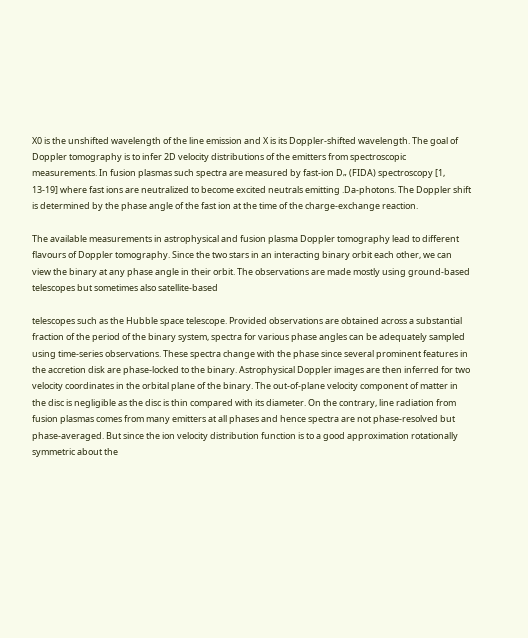X0 is the unshifted wavelength of the line emission and X is its Doppler-shifted wavelength. The goal of Doppler tomography is to infer 2D velocity distributions of the emitters from spectroscopic measurements. In fusion plasmas such spectra are measured by fast-ion D„ (FIDA) spectroscopy [1, 13-19] where fast ions are neutralized to become excited neutrals emitting .Da-photons. The Doppler shift is determined by the phase angle of the fast ion at the time of the charge-exchange reaction.

The available measurements in astrophysical and fusion plasma Doppler tomography lead to different flavours of Doppler tomography. Since the two stars in an interacting binary orbit each other, we can view the binary at any phase angle in their orbit. The observations are made mostly using ground-based telescopes but sometimes also satellite-based

telescopes such as the Hubble space telescope. Provided observations are obtained across a substantial fraction of the period of the binary system, spectra for various phase angles can be adequately sampled using time-series observations. These spectra change with the phase since several prominent features in the accretion disk are phase-locked to the binary. Astrophysical Doppler images are then inferred for two velocity coordinates in the orbital plane of the binary. The out-of-plane velocity component of matter in the disc is negligible as the disc is thin compared with its diameter. On the contrary, line radiation from fusion plasmas comes from many emitters at all phases and hence spectra are not phase-resolved but phase-averaged. But since the ion velocity distribution function is to a good approximation rotationally symmetric about the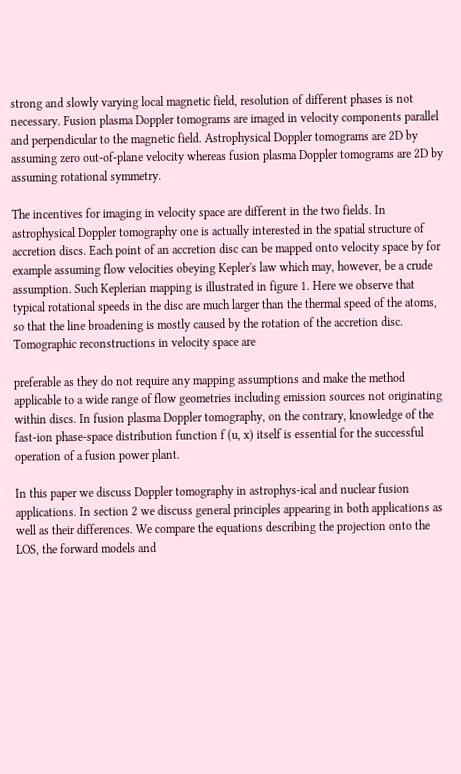strong and slowly varying local magnetic field, resolution of different phases is not necessary. Fusion plasma Doppler tomograms are imaged in velocity components parallel and perpendicular to the magnetic field. Astrophysical Doppler tomograms are 2D by assuming zero out-of-plane velocity whereas fusion plasma Doppler tomograms are 2D by assuming rotational symmetry.

The incentives for imaging in velocity space are different in the two fields. In astrophysical Doppler tomography one is actually interested in the spatial structure of accretion discs. Each point of an accretion disc can be mapped onto velocity space by for example assuming flow velocities obeying Kepler's law which may, however, be a crude assumption. Such Keplerian mapping is illustrated in figure 1. Here we observe that typical rotational speeds in the disc are much larger than the thermal speed of the atoms, so that the line broadening is mostly caused by the rotation of the accretion disc. Tomographic reconstructions in velocity space are

preferable as they do not require any mapping assumptions and make the method applicable to a wide range of flow geometries including emission sources not originating within discs. In fusion plasma Doppler tomography, on the contrary, knowledge of the fast-ion phase-space distribution function f (u, x) itself is essential for the successful operation of a fusion power plant.

In this paper we discuss Doppler tomography in astrophys-ical and nuclear fusion applications. In section 2 we discuss general principles appearing in both applications as well as their differences. We compare the equations describing the projection onto the LOS, the forward models and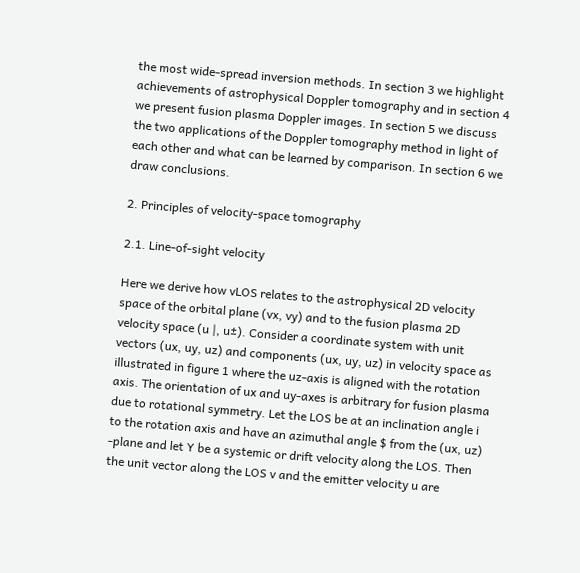the most wide-spread inversion methods. In section 3 we highlight achievements of astrophysical Doppler tomography and in section 4 we present fusion plasma Doppler images. In section 5 we discuss the two applications of the Doppler tomography method in light of each other and what can be learned by comparison. In section 6 we draw conclusions.

2. Principles of velocity-space tomography

2.1. Line-of-sight velocity

Here we derive how vLOS relates to the astrophysical 2D velocity space of the orbital plane (vx, vy) and to the fusion plasma 2D velocity space (u |, u±). Consider a coordinate system with unit vectors (ux, uy, uz) and components (ux, uy, uz) in velocity space as illustrated in figure 1 where the uz-axis is aligned with the rotation axis. The orientation of ux and uy-axes is arbitrary for fusion plasma due to rotational symmetry. Let the LOS be at an inclination angle i to the rotation axis and have an azimuthal angle $ from the (ux, uz) -plane and let Y be a systemic or drift velocity along the LOS. Then the unit vector along the LOS v and the emitter velocity u are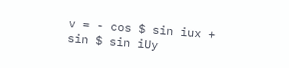v = - cos $ sin iux + sin $ sin iUy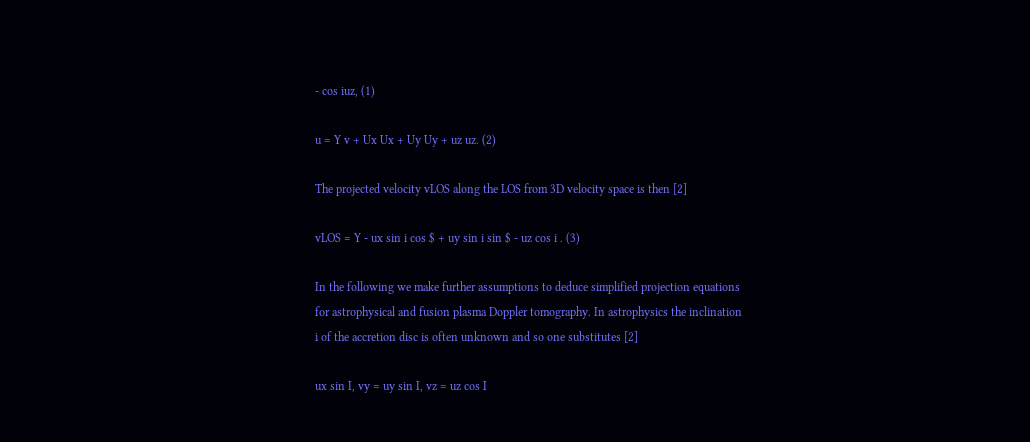- cos iuz, (1)

u = Y v + Ux Ux + Uy Uy + uz uz. (2)

The projected velocity vLOS along the LOS from 3D velocity space is then [2]

vLOS = Y - ux sin i cos $ + uy sin i sin $ - uz cos i . (3)

In the following we make further assumptions to deduce simplified projection equations for astrophysical and fusion plasma Doppler tomography. In astrophysics the inclination i of the accretion disc is often unknown and so one substitutes [2]

ux sin I, vy = uy sin I, vz = uz cos I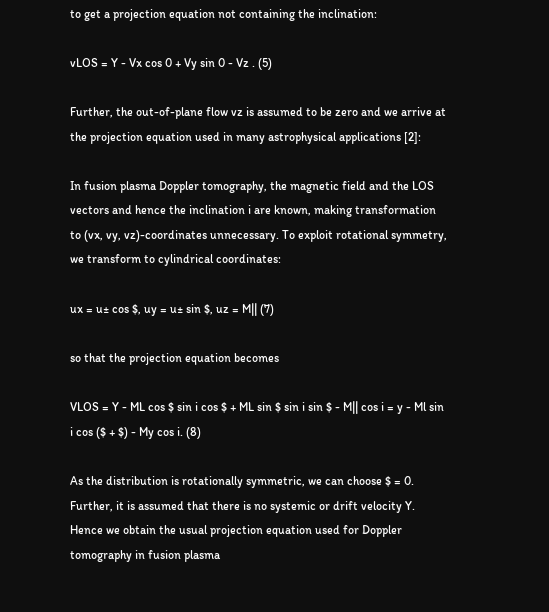to get a projection equation not containing the inclination:

vLOS = Y - Vx cos 0 + Vy sin 0 - Vz . (5)

Further, the out-of-plane flow vz is assumed to be zero and we arrive at the projection equation used in many astrophysical applications [2]:

In fusion plasma Doppler tomography, the magnetic field and the LOS vectors and hence the inclination i are known, making transformation to (vx, vy, vz)-coordinates unnecessary. To exploit rotational symmetry, we transform to cylindrical coordinates:

ux = u± cos $, uy = u± sin $, uz = M|| (7)

so that the projection equation becomes

VLOS = Y - ML cos $ sin i cos $ + ML sin $ sin i sin $ - M|| cos i = y - Ml sin i cos ($ + $) - My cos i. (8)

As the distribution is rotationally symmetric, we can choose $ = 0. Further, it is assumed that there is no systemic or drift velocity Y. Hence we obtain the usual projection equation used for Doppler tomography in fusion plasma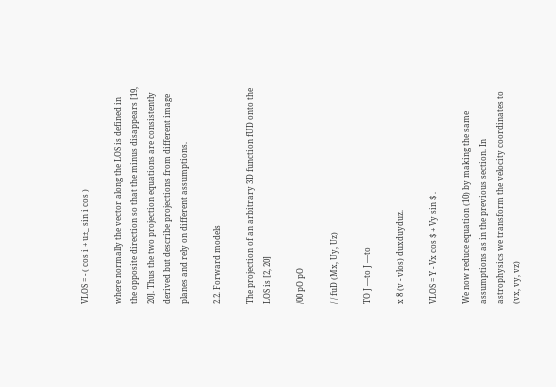VLOS = - ( cos i + u±_ sin i cos )

where normally the vector along the LOS is defined in the opposite direction so that the minus disappears [19, 20]. Thus the two projection equations are consistently derived but describe projections from different image planes and rely on different assumptions.

2.2. Forward models

The projection of an arbitrary 3D function fUD onto the LOS is [2, 20]

/00 pO pO

/ / fuD (Mx, Uy, Uz)

TO J —to J —to

x 8 (v - vlos) duxduyduz.

VLOS = Y - Vx cos $ + Vy sin $ .

We now reduce equation (10) by making the same assumptions as in the previous section. In astrophysics we transform the velocity coordinates to (vx, vy, vz)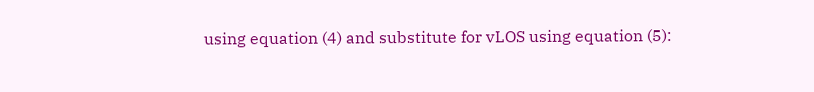using equation (4) and substitute for vLOS using equation (5):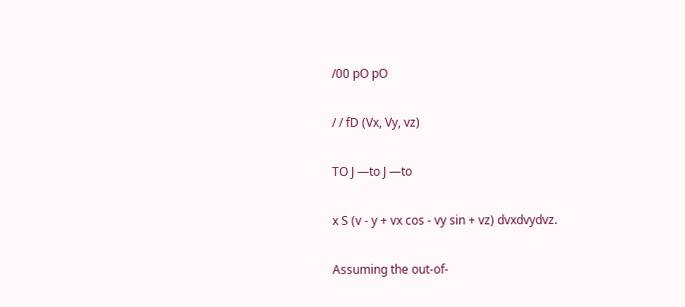/00 pO pO

/ / fD (Vx, Vy, vz)

TO J —to J —to

x S (v - y + vx cos - vy sin + vz) dvxdvydvz.

Assuming the out-of-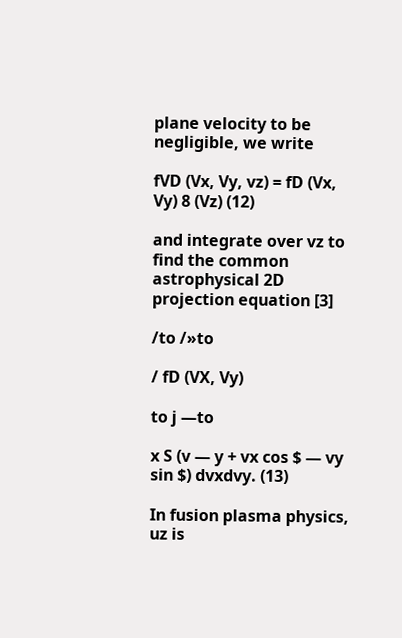plane velocity to be negligible, we write

fVD (Vx, Vy, vz) = fD (Vx, Vy) 8 (Vz) (12)

and integrate over vz to find the common astrophysical 2D projection equation [3]

/to /»to

/ fD (VX, Vy)

to j —to

x S (v — y + vx cos $ — vy sin $) dvxdvy. (13)

In fusion plasma physics, uz is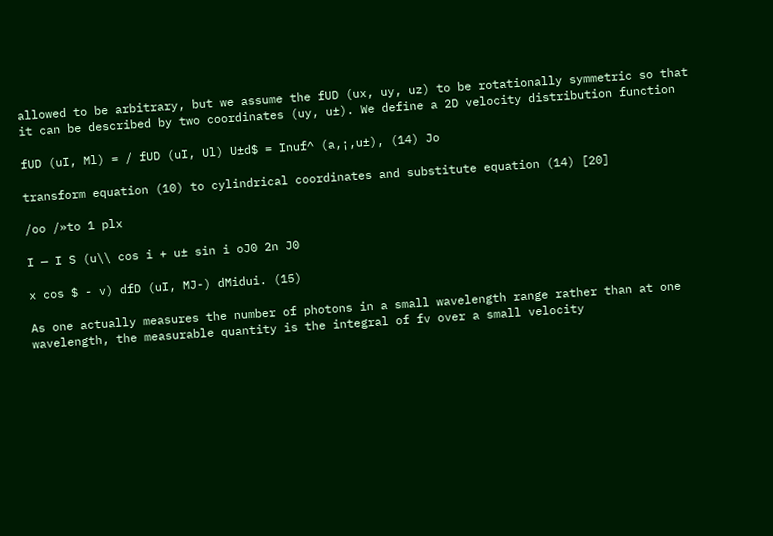allowed to be arbitrary, but we assume the fUD (ux, uy, uz) to be rotationally symmetric so that it can be described by two coordinates (uy, u±). We define a 2D velocity distribution function

fUD (uI, Ml) = / fUD (uI, Ul) U±d$ = Inuf^ (a,¡,u±), (14) Jo

transform equation (10) to cylindrical coordinates and substitute equation (14) [20]

/oo /»to 1 plx

I — I S (u\\ cos i + u± sin i oJ0 2n J0

x cos $ - v) dfD (uI, MJ-) dMidui. (15)

As one actually measures the number of photons in a small wavelength range rather than at one wavelength, the measurable quantity is the integral of fv over a small velocity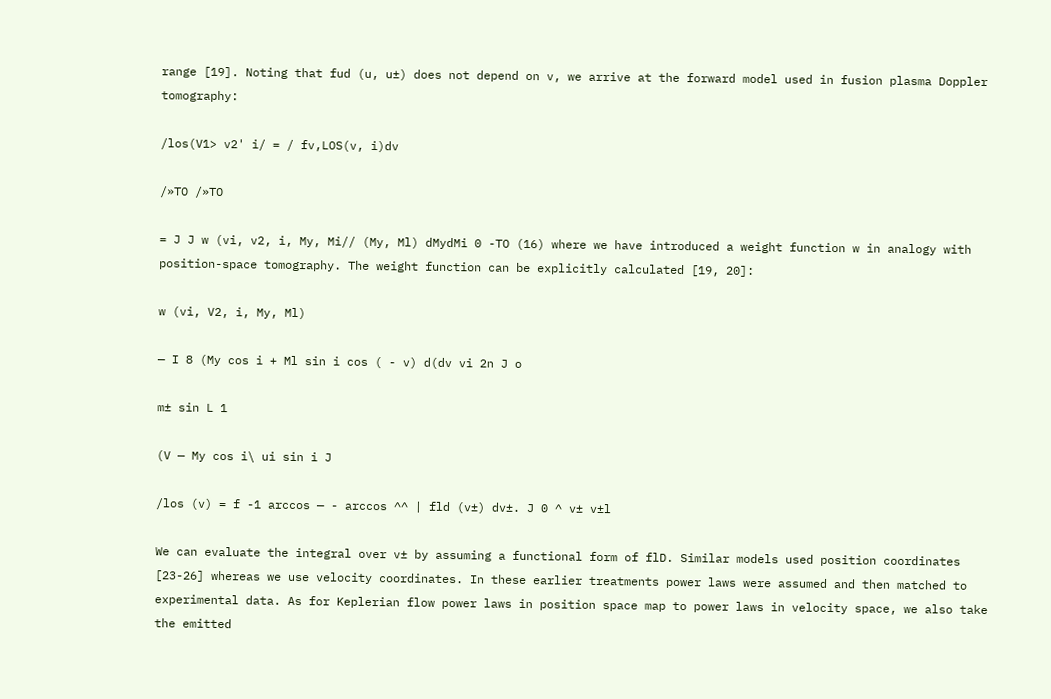range [19]. Noting that fud (u, u±) does not depend on v, we arrive at the forward model used in fusion plasma Doppler tomography:

/los(V1> v2' i/ = / fv,LOS(v, i)dv

/»TO /»TO

= J J w (vi, v2, i, My, Mi// (My, Ml) dMydMi 0 -TO (16) where we have introduced a weight function w in analogy with position-space tomography. The weight function can be explicitly calculated [19, 20]:

w (vi, V2, i, My, Ml)

— I 8 (My cos i + Ml sin i cos ( - v) d(dv vi 2n J o

m± sin L 1

(V — My cos i\ ui sin i J

/los (v) = f -1 arccos — - arccos ^^ | fld (v±) dv±. J 0 ^ v± v±l

We can evaluate the integral over v± by assuming a functional form of flD. Similar models used position coordinates [23-26] whereas we use velocity coordinates. In these earlier treatments power laws were assumed and then matched to experimental data. As for Keplerian flow power laws in position space map to power laws in velocity space, we also take the emitted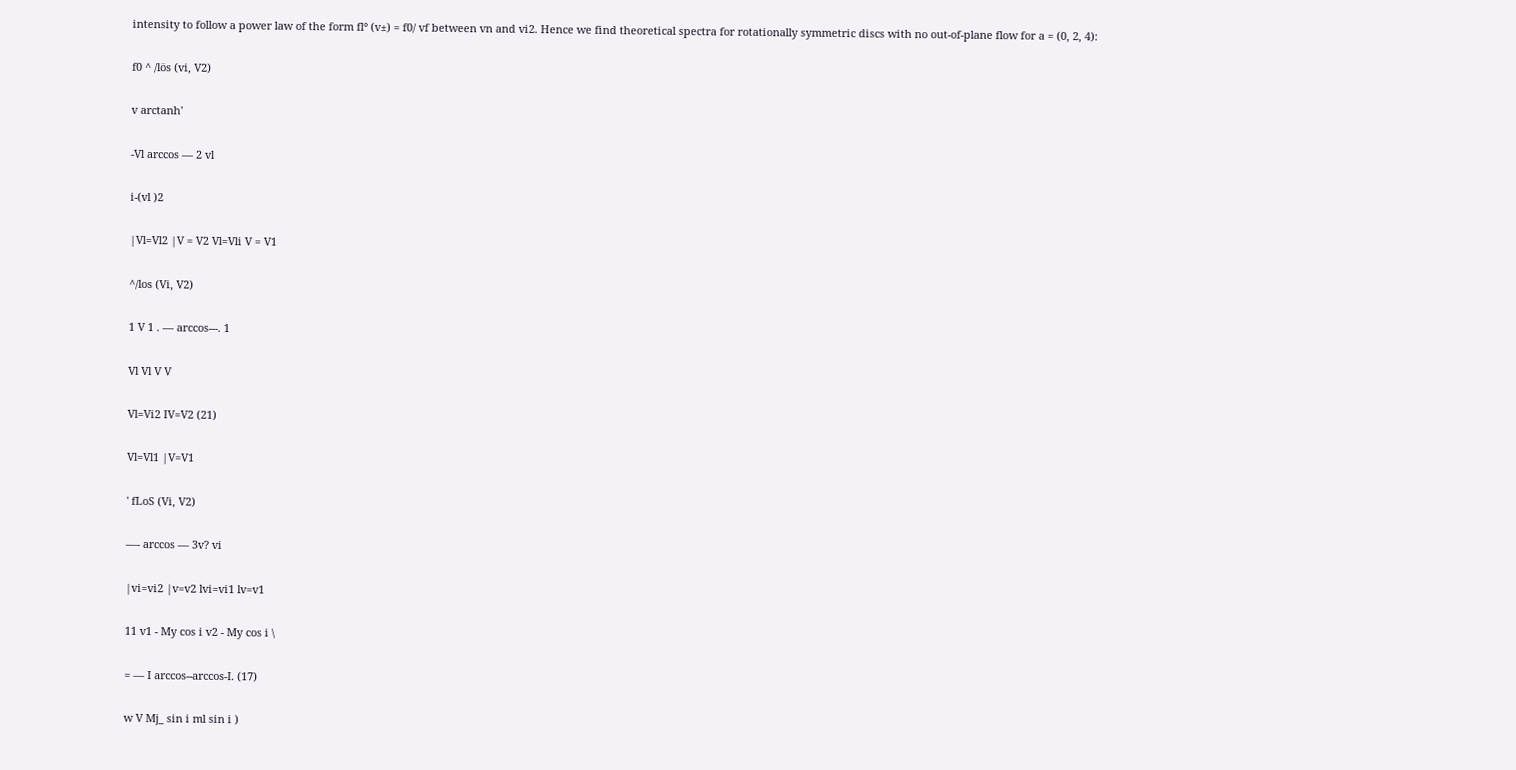intensity to follow a power law of the form fl° (v±) = f0/ vf between vn and vi2. Hence we find theoretical spectra for rotationally symmetric discs with no out-of-plane flow for a = (0, 2, 4):

f0 ^ /lös (vi, V2)

v arctanh'

-Vl arccos — 2 vl

i-(vl )2

|Vl=Vl2 |V = V2 Vl=Vli V = V1

^/los (Vi, V2)

1 V 1 . — arccos---. 1

Vl Vl V V

Vl=Vi2 IV=V2 (21)

Vl=Vl1 |V=V1

' fLoS (Vi, V2)

—- arccos — 3v? vi

|vi=vi2 |v=v2 lvi=vi1 lv=v1

11 v1 - My cos i v2 - My cos i \

= — I arccos--arccos-I. (17)

w V Mj_ sin i ml sin i )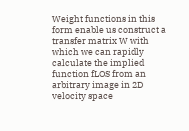Weight functions in this form enable us construct a transfer matrix W with which we can rapidly calculate the implied function fLOS from an arbitrary image in 2D velocity space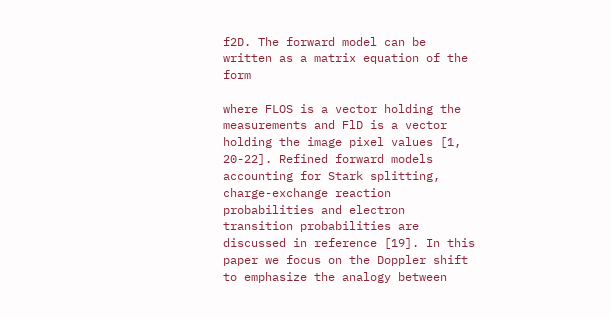f2D. The forward model can be written as a matrix equation of the form

where FLOS is a vector holding the measurements and FlD is a vector holding the image pixel values [1, 20-22]. Refined forward models accounting for Stark splitting, charge-exchange reaction probabilities and electron transition probabilities are discussed in reference [19]. In this paper we focus on the Doppler shift to emphasize the analogy between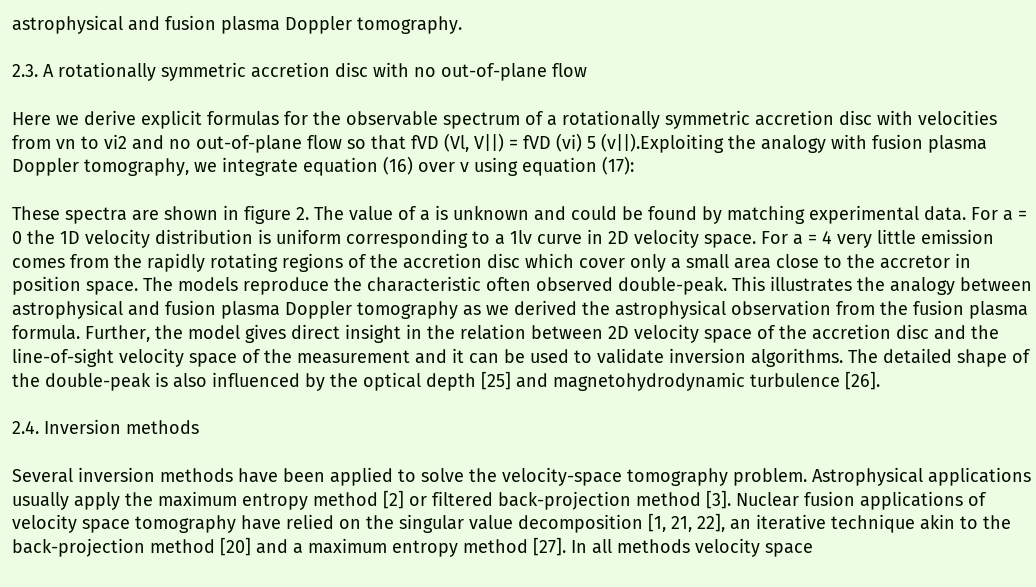astrophysical and fusion plasma Doppler tomography.

2.3. A rotationally symmetric accretion disc with no out-of-plane flow

Here we derive explicit formulas for the observable spectrum of a rotationally symmetric accretion disc with velocities from vn to vi2 and no out-of-plane flow so that fVD (Vl, V||) = fVD (vi) 5 (v||).Exploiting the analogy with fusion plasma Doppler tomography, we integrate equation (16) over v using equation (17):

These spectra are shown in figure 2. The value of a is unknown and could be found by matching experimental data. For a = 0 the 1D velocity distribution is uniform corresponding to a 1lv curve in 2D velocity space. For a = 4 very little emission comes from the rapidly rotating regions of the accretion disc which cover only a small area close to the accretor in position space. The models reproduce the characteristic often observed double-peak. This illustrates the analogy between astrophysical and fusion plasma Doppler tomography as we derived the astrophysical observation from the fusion plasma formula. Further, the model gives direct insight in the relation between 2D velocity space of the accretion disc and the line-of-sight velocity space of the measurement and it can be used to validate inversion algorithms. The detailed shape of the double-peak is also influenced by the optical depth [25] and magnetohydrodynamic turbulence [26].

2.4. Inversion methods

Several inversion methods have been applied to solve the velocity-space tomography problem. Astrophysical applications usually apply the maximum entropy method [2] or filtered back-projection method [3]. Nuclear fusion applications of velocity space tomography have relied on the singular value decomposition [1, 21, 22], an iterative technique akin to the back-projection method [20] and a maximum entropy method [27]. In all methods velocity space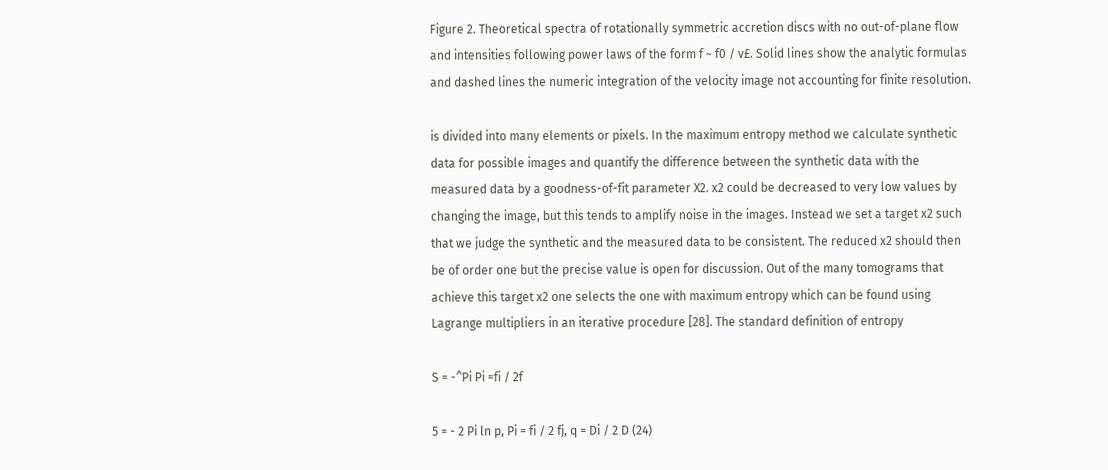Figure 2. Theoretical spectra of rotationally symmetric accretion discs with no out-of-plane flow and intensities following power laws of the form f ~ f0 / v£. Solid lines show the analytic formulas and dashed lines the numeric integration of the velocity image not accounting for finite resolution.

is divided into many elements or pixels. In the maximum entropy method we calculate synthetic data for possible images and quantify the difference between the synthetic data with the measured data by a goodness-of-fit parameter X2. x2 could be decreased to very low values by changing the image, but this tends to amplify noise in the images. Instead we set a target x2 such that we judge the synthetic and the measured data to be consistent. The reduced x2 should then be of order one but the precise value is open for discussion. Out of the many tomograms that achieve this target x2 one selects the one with maximum entropy which can be found using Lagrange multipliers in an iterative procedure [28]. The standard definition of entropy

S = -^Pi Pi =fi / 2f

5 = - 2 Pi ln p, Pi = fi / 2 fj, q = Di / 2 D (24)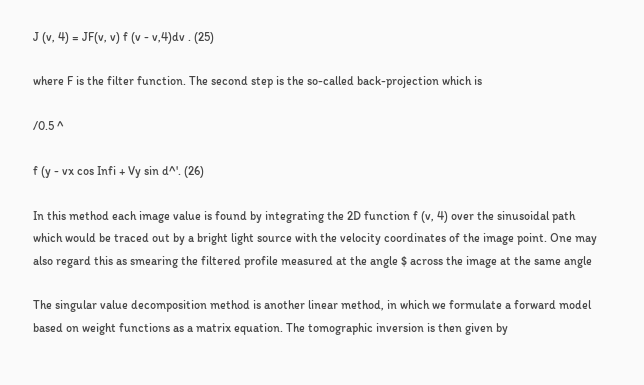J (v, 4) = JF(v, v) f (v - v,4)dv . (25)

where F is the filter function. The second step is the so-called back-projection which is

/0.5 ^

f (y - vx cos Infi + Vy sin d^'. (26)

In this method each image value is found by integrating the 2D function f (v, 4) over the sinusoidal path which would be traced out by a bright light source with the velocity coordinates of the image point. One may also regard this as smearing the filtered profile measured at the angle $ across the image at the same angle

The singular value decomposition method is another linear method, in which we formulate a forward model based on weight functions as a matrix equation. The tomographic inversion is then given by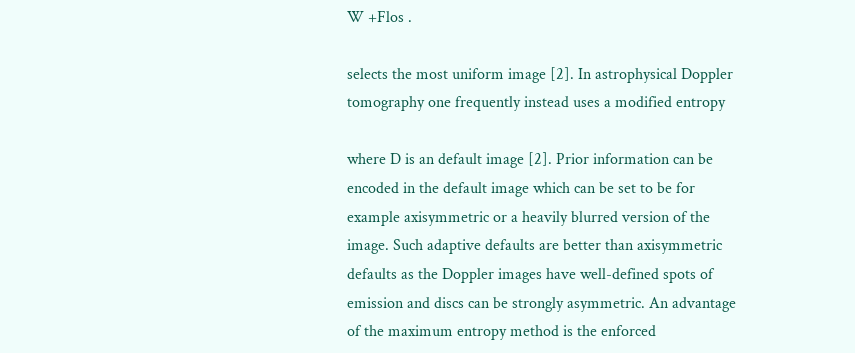W +Flos .

selects the most uniform image [2]. In astrophysical Doppler tomography one frequently instead uses a modified entropy

where D is an default image [2]. Prior information can be encoded in the default image which can be set to be for example axisymmetric or a heavily blurred version of the image. Such adaptive defaults are better than axisymmetric defaults as the Doppler images have well-defined spots of emission and discs can be strongly asymmetric. An advantage of the maximum entropy method is the enforced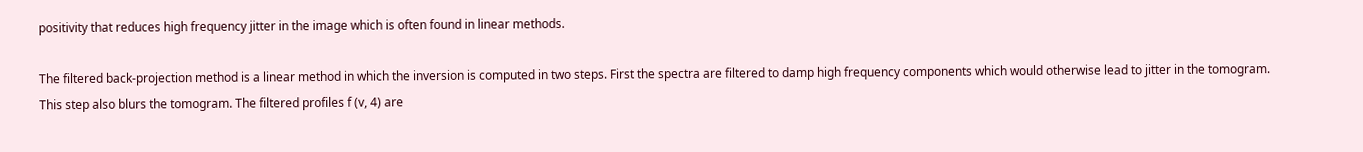positivity that reduces high frequency jitter in the image which is often found in linear methods.

The filtered back-projection method is a linear method in which the inversion is computed in two steps. First the spectra are filtered to damp high frequency components which would otherwise lead to jitter in the tomogram. This step also blurs the tomogram. The filtered profiles f (v, 4) are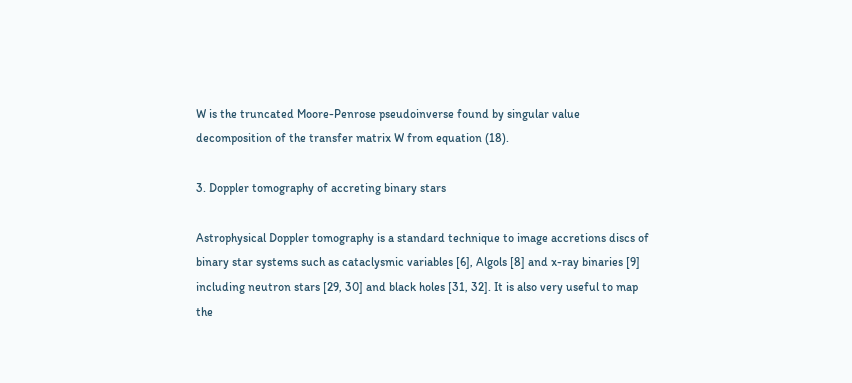W is the truncated Moore-Penrose pseudoinverse found by singular value decomposition of the transfer matrix W from equation (18).

3. Doppler tomography of accreting binary stars

Astrophysical Doppler tomography is a standard technique to image accretions discs of binary star systems such as cataclysmic variables [6], Algols [8] and x-ray binaries [9] including neutron stars [29, 30] and black holes [31, 32]. It is also very useful to map the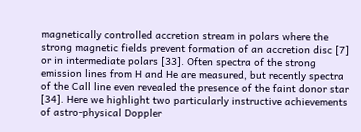magnetically controlled accretion stream in polars where the strong magnetic fields prevent formation of an accretion disc [7] or in intermediate polars [33]. Often spectra of the strong emission lines from H and He are measured, but recently spectra of the Call line even revealed the presence of the faint donor star [34]. Here we highlight two particularly instructive achievements of astro-physical Doppler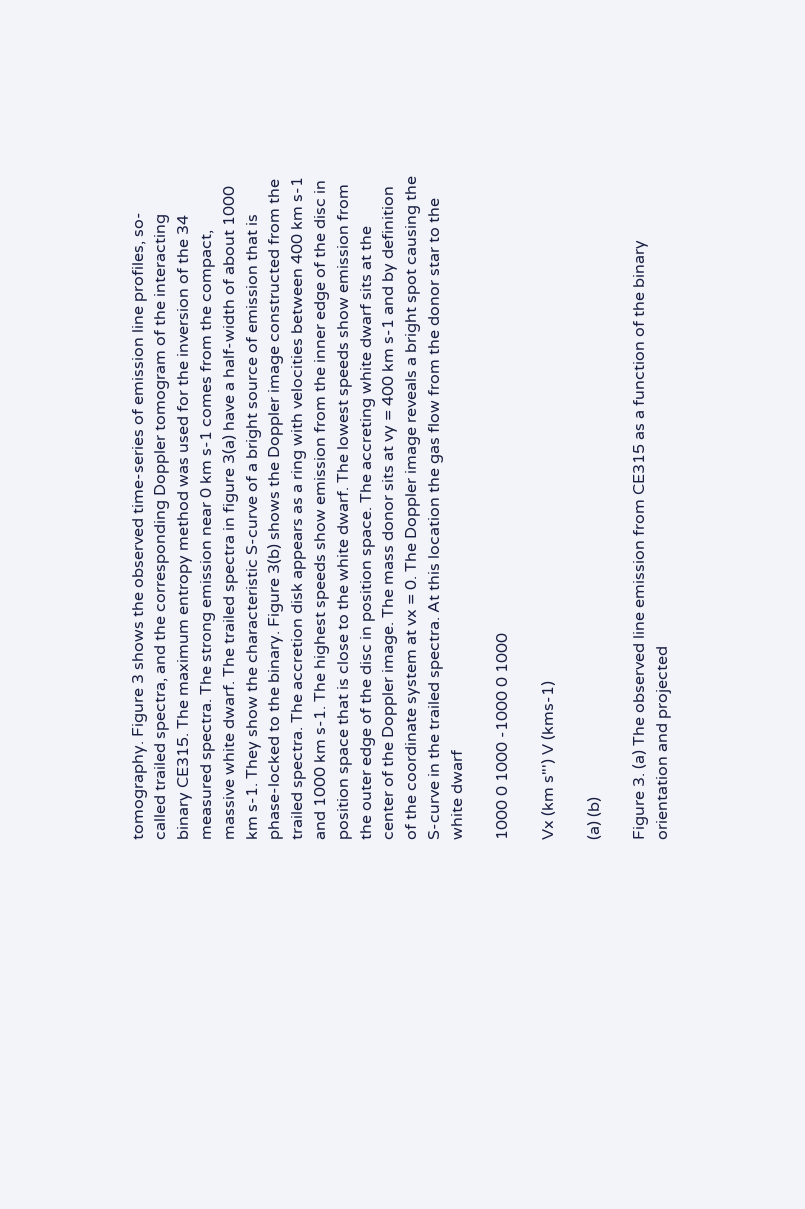tomography. Figure 3 shows the observed time-series of emission line profiles, so-called trailed spectra, and the corresponding Doppler tomogram of the interacting binary CE315. The maximum entropy method was used for the inversion of the 34 measured spectra. The strong emission near 0 km s-1 comes from the compact, massive white dwarf. The trailed spectra in figure 3(a) have a half-width of about 1000 km s-1. They show the characteristic S-curve of a bright source of emission that is phase-locked to the binary. Figure 3(b) shows the Doppler image constructed from the trailed spectra. The accretion disk appears as a ring with velocities between 400 km s-1 and 1000 km s-1. The highest speeds show emission from the inner edge of the disc in position space that is close to the white dwarf. The lowest speeds show emission from the outer edge of the disc in position space. The accreting white dwarf sits at the center of the Doppler image. The mass donor sits at vy = 400 km s-1 and by definition of the coordinate system at vx = 0. The Doppler image reveals a bright spot causing the S-curve in the trailed spectra. At this location the gas flow from the donor star to the white dwarf

1000 0 1000 -1000 0 1000

Vx (km s"') V (kms-1)

(a) (b)

Figure 3. (a) The observed line emission from CE315 as a function of the binary orientation and projected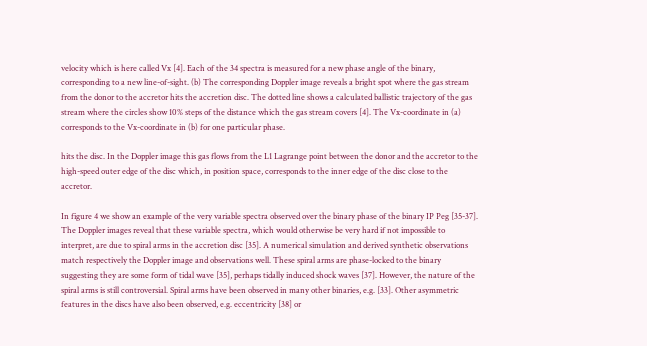velocity which is here called Vx [4]. Each of the 34 spectra is measured for a new phase angle of the binary, corresponding to a new line-of-sight. (b) The corresponding Doppler image reveals a bright spot where the gas stream from the donor to the accretor hits the accretion disc. The dotted line shows a calculated ballistic trajectory of the gas stream where the circles show 10% steps of the distance which the gas stream covers [4]. The Vx-coordinate in (a) corresponds to the Vx-coordinate in (b) for one particular phase.

hits the disc. In the Doppler image this gas flows from the L1 Lagrange point between the donor and the accretor to the high-speed outer edge of the disc which, in position space, corresponds to the inner edge of the disc close to the accretor.

In figure 4 we show an example of the very variable spectra observed over the binary phase of the binary IP Peg [35-37]. The Doppler images reveal that these variable spectra, which would otherwise be very hard if not impossible to interpret, are due to spiral arms in the accretion disc [35]. A numerical simulation and derived synthetic observations match respectively the Doppler image and observations well. These spiral arms are phase-locked to the binary suggesting they are some form of tidal wave [35], perhaps tidally induced shock waves [37]. However, the nature of the spiral arms is still controversial. Spiral arms have been observed in many other binaries, e.g. [33]. Other asymmetric features in the discs have also been observed, e.g. eccentricity [38] or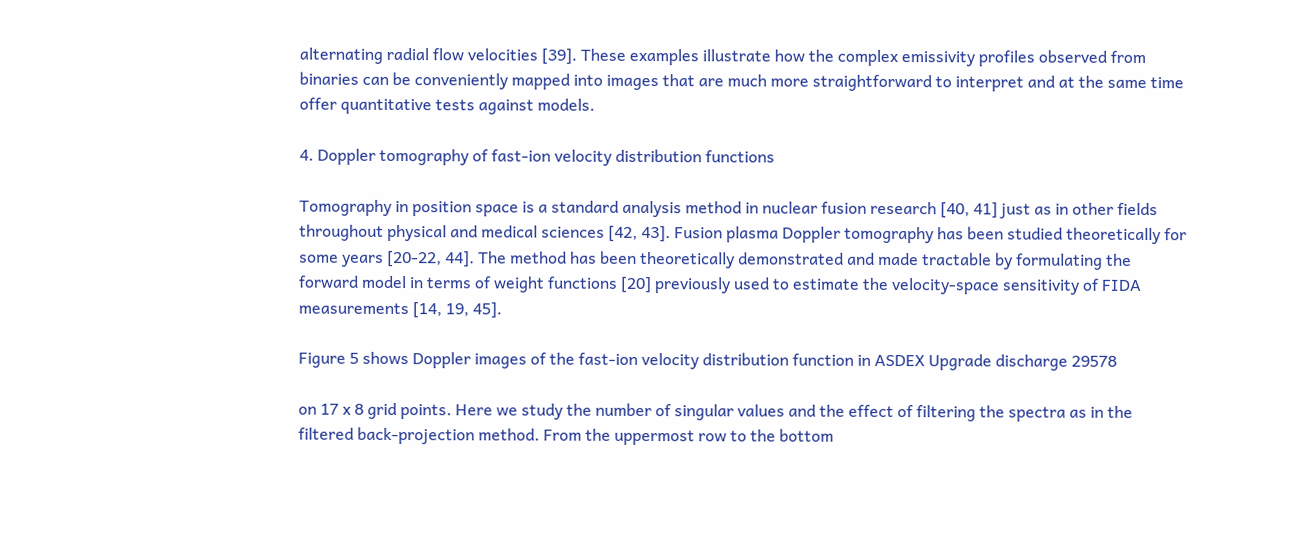alternating radial flow velocities [39]. These examples illustrate how the complex emissivity profiles observed from binaries can be conveniently mapped into images that are much more straightforward to interpret and at the same time offer quantitative tests against models.

4. Doppler tomography of fast-ion velocity distribution functions

Tomography in position space is a standard analysis method in nuclear fusion research [40, 41] just as in other fields throughout physical and medical sciences [42, 43]. Fusion plasma Doppler tomography has been studied theoretically for some years [20-22, 44]. The method has been theoretically demonstrated and made tractable by formulating the forward model in terms of weight functions [20] previously used to estimate the velocity-space sensitivity of FIDA measurements [14, 19, 45].

Figure 5 shows Doppler images of the fast-ion velocity distribution function in ASDEX Upgrade discharge 29578

on 17 x 8 grid points. Here we study the number of singular values and the effect of filtering the spectra as in the filtered back-projection method. From the uppermost row to the bottom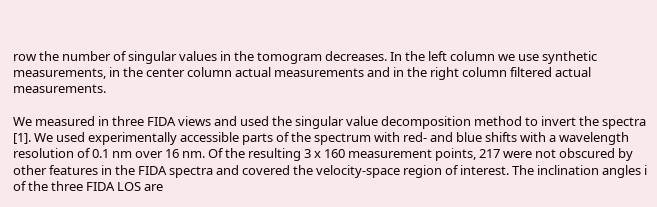row the number of singular values in the tomogram decreases. In the left column we use synthetic measurements, in the center column actual measurements and in the right column filtered actual measurements.

We measured in three FIDA views and used the singular value decomposition method to invert the spectra [1]. We used experimentally accessible parts of the spectrum with red- and blue shifts with a wavelength resolution of 0.1 nm over 16 nm. Of the resulting 3 x 160 measurement points, 217 were not obscured by other features in the FIDA spectra and covered the velocity-space region of interest. The inclination angles i of the three FIDA LOS are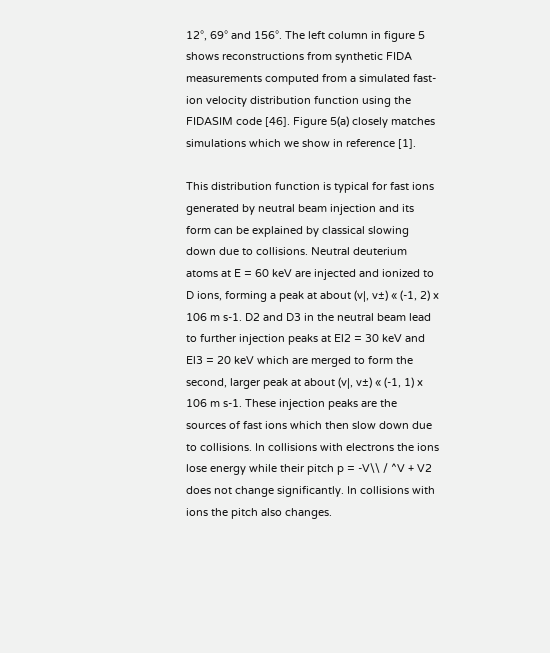12°, 69° and 156°. The left column in figure 5 shows reconstructions from synthetic FIDA measurements computed from a simulated fast-ion velocity distribution function using the FIDASIM code [46]. Figure 5(a) closely matches simulations which we show in reference [1].

This distribution function is typical for fast ions generated by neutral beam injection and its form can be explained by classical slowing down due to collisions. Neutral deuterium atoms at E = 60 keV are injected and ionized to D ions, forming a peak at about (v|, v±) « (-1, 2) x 106 m s-1. D2 and D3 in the neutral beam lead to further injection peaks at El2 = 30 keV and El3 = 20 keV which are merged to form the second, larger peak at about (v|, v±) « (-1, 1) x 106 m s-1. These injection peaks are the sources of fast ions which then slow down due to collisions. In collisions with electrons the ions lose energy while their pitch p = -V\\ / ^V + V2 does not change significantly. In collisions with ions the pitch also changes.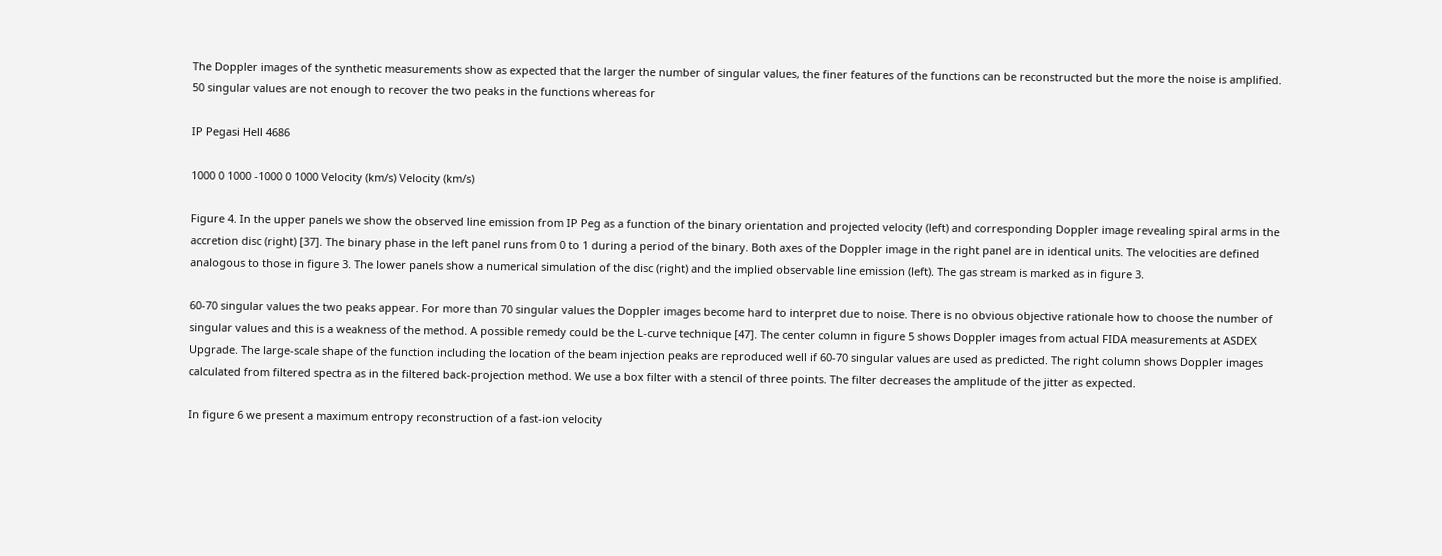The Doppler images of the synthetic measurements show as expected that the larger the number of singular values, the finer features of the functions can be reconstructed but the more the noise is amplified. 50 singular values are not enough to recover the two peaks in the functions whereas for

IP Pegasi Hell 4686

1000 0 1000 -1000 0 1000 Velocity (km/s) Velocity (km/s)

Figure 4. In the upper panels we show the observed line emission from IP Peg as a function of the binary orientation and projected velocity (left) and corresponding Doppler image revealing spiral arms in the accretion disc (right) [37]. The binary phase in the left panel runs from 0 to 1 during a period of the binary. Both axes of the Doppler image in the right panel are in identical units. The velocities are defined analogous to those in figure 3. The lower panels show a numerical simulation of the disc (right) and the implied observable line emission (left). The gas stream is marked as in figure 3.

60-70 singular values the two peaks appear. For more than 70 singular values the Doppler images become hard to interpret due to noise. There is no obvious objective rationale how to choose the number of singular values and this is a weakness of the method. A possible remedy could be the L-curve technique [47]. The center column in figure 5 shows Doppler images from actual FIDA measurements at ASDEX Upgrade. The large-scale shape of the function including the location of the beam injection peaks are reproduced well if 60-70 singular values are used as predicted. The right column shows Doppler images calculated from filtered spectra as in the filtered back-projection method. We use a box filter with a stencil of three points. The filter decreases the amplitude of the jitter as expected.

In figure 6 we present a maximum entropy reconstruction of a fast-ion velocity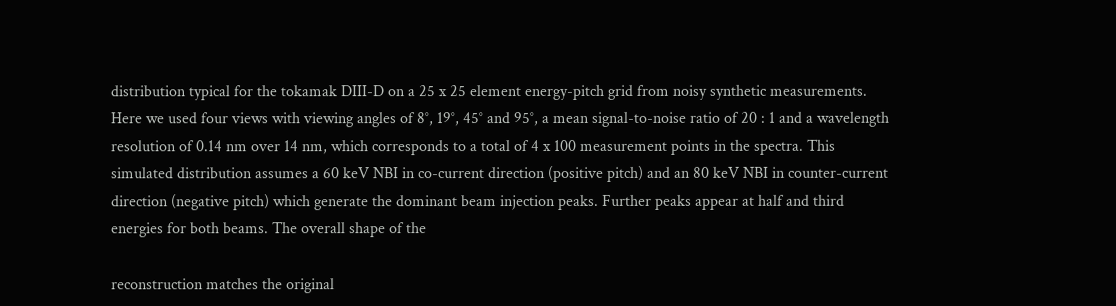distribution typical for the tokamak DIII-D on a 25 x 25 element energy-pitch grid from noisy synthetic measurements. Here we used four views with viewing angles of 8°, 19°, 45° and 95°, a mean signal-to-noise ratio of 20 : 1 and a wavelength resolution of 0.14 nm over 14 nm, which corresponds to a total of 4 x 100 measurement points in the spectra. This simulated distribution assumes a 60 keV NBI in co-current direction (positive pitch) and an 80 keV NBI in counter-current direction (negative pitch) which generate the dominant beam injection peaks. Further peaks appear at half and third energies for both beams. The overall shape of the

reconstruction matches the original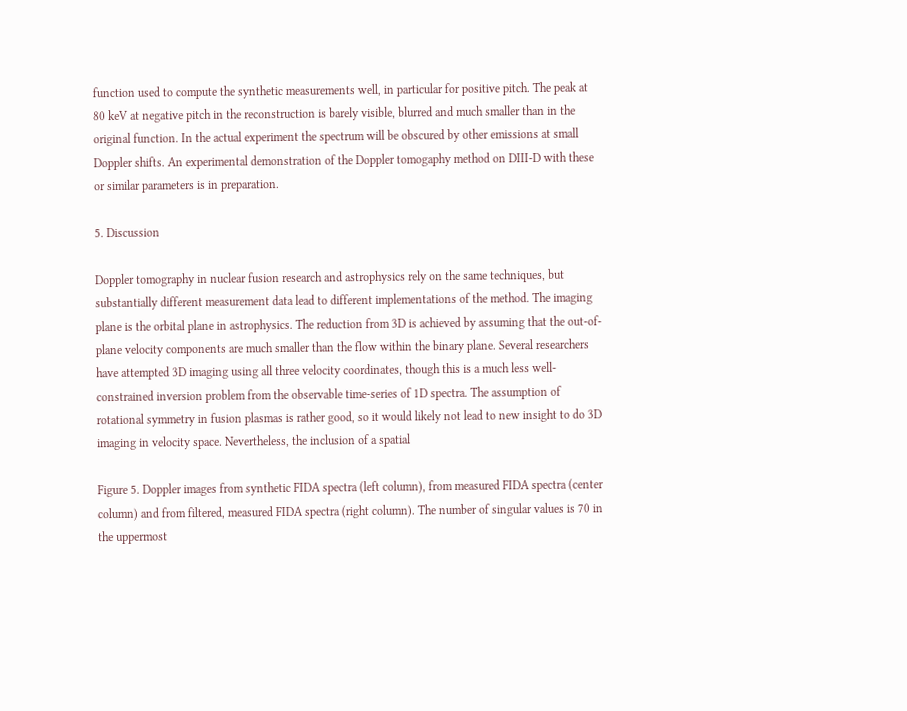function used to compute the synthetic measurements well, in particular for positive pitch. The peak at 80 keV at negative pitch in the reconstruction is barely visible, blurred and much smaller than in the original function. In the actual experiment the spectrum will be obscured by other emissions at small Doppler shifts. An experimental demonstration of the Doppler tomogaphy method on DIII-D with these or similar parameters is in preparation.

5. Discussion

Doppler tomography in nuclear fusion research and astrophysics rely on the same techniques, but substantially different measurement data lead to different implementations of the method. The imaging plane is the orbital plane in astrophysics. The reduction from 3D is achieved by assuming that the out-of-plane velocity components are much smaller than the flow within the binary plane. Several researchers have attempted 3D imaging using all three velocity coordinates, though this is a much less well-constrained inversion problem from the observable time-series of 1D spectra. The assumption of rotational symmetry in fusion plasmas is rather good, so it would likely not lead to new insight to do 3D imaging in velocity space. Nevertheless, the inclusion of a spatial

Figure 5. Doppler images from synthetic FIDA spectra (left column), from measured FIDA spectra (center column) and from filtered, measured FIDA spectra (right column). The number of singular values is 70 in the uppermost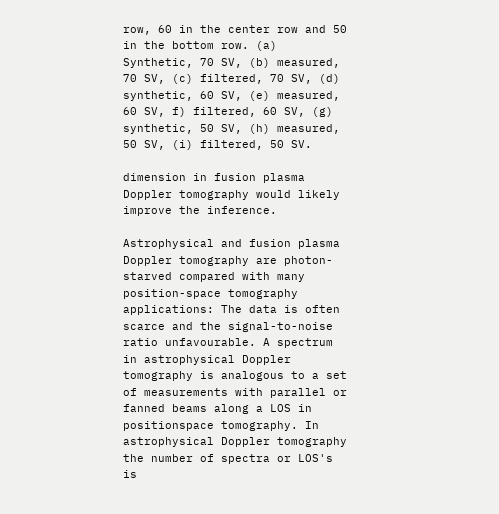row, 60 in the center row and 50 in the bottom row. (a) Synthetic, 70 SV, (b) measured, 70 SV, (c) filtered, 70 SV, (d) synthetic, 60 SV, (e) measured, 60 SV, f) filtered, 60 SV, (g) synthetic, 50 SV, (h) measured, 50 SV, (i) filtered, 50 SV.

dimension in fusion plasma Doppler tomography would likely improve the inference.

Astrophysical and fusion plasma Doppler tomography are photon-starved compared with many position-space tomography applications: The data is often scarce and the signal-to-noise ratio unfavourable. A spectrum in astrophysical Doppler tomography is analogous to a set of measurements with parallel or fanned beams along a LOS in positionspace tomography. In astrophysical Doppler tomography the number of spectra or LOS's is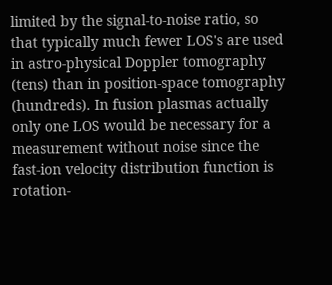limited by the signal-to-noise ratio, so that typically much fewer LOS's are used in astro-physical Doppler tomography (tens) than in position-space tomography (hundreds). In fusion plasmas actually only one LOS would be necessary for a measurement without noise since the fast-ion velocity distribution function is rotation-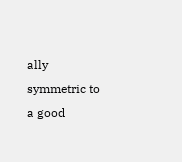ally symmetric to a good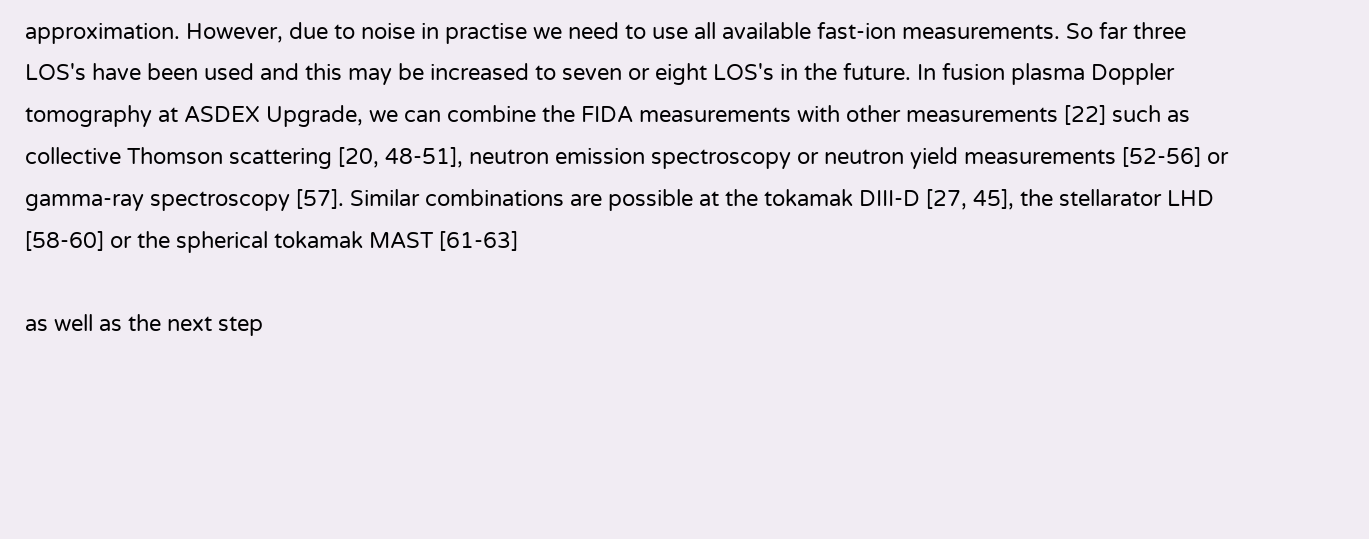approximation. However, due to noise in practise we need to use all available fast-ion measurements. So far three LOS's have been used and this may be increased to seven or eight LOS's in the future. In fusion plasma Doppler tomography at ASDEX Upgrade, we can combine the FIDA measurements with other measurements [22] such as collective Thomson scattering [20, 48-51], neutron emission spectroscopy or neutron yield measurements [52-56] or gamma-ray spectroscopy [57]. Similar combinations are possible at the tokamak DIII-D [27, 45], the stellarator LHD [58-60] or the spherical tokamak MAST [61-63]

as well as the next step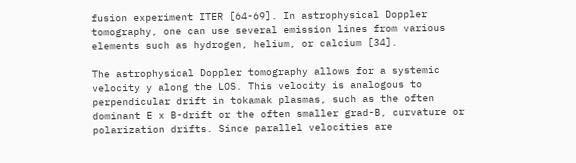fusion experiment ITER [64-69]. In astrophysical Doppler tomography, one can use several emission lines from various elements such as hydrogen, helium, or calcium [34].

The astrophysical Doppler tomography allows for a systemic velocity y along the LOS. This velocity is analogous to perpendicular drift in tokamak plasmas, such as the often dominant E x B-drift or the often smaller grad-B, curvature or polarization drifts. Since parallel velocities are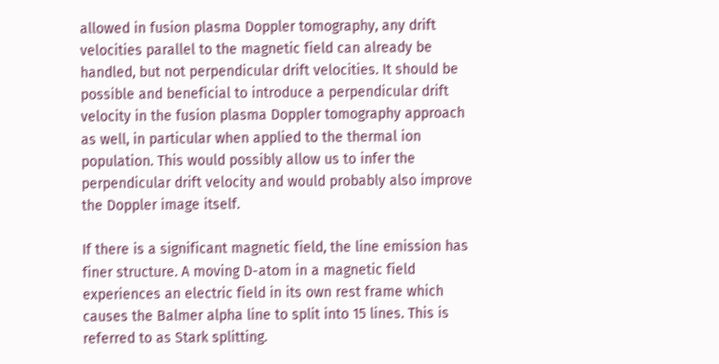allowed in fusion plasma Doppler tomography, any drift velocities parallel to the magnetic field can already be handled, but not perpendicular drift velocities. It should be possible and beneficial to introduce a perpendicular drift velocity in the fusion plasma Doppler tomography approach as well, in particular when applied to the thermal ion population. This would possibly allow us to infer the perpendicular drift velocity and would probably also improve the Doppler image itself.

If there is a significant magnetic field, the line emission has finer structure. A moving D-atom in a magnetic field experiences an electric field in its own rest frame which causes the Balmer alpha line to split into 15 lines. This is referred to as Stark splitting.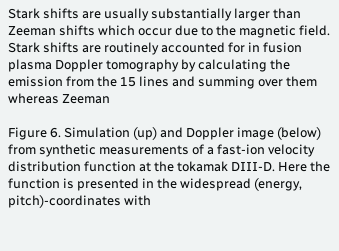Stark shifts are usually substantially larger than Zeeman shifts which occur due to the magnetic field. Stark shifts are routinely accounted for in fusion plasma Doppler tomography by calculating the emission from the 15 lines and summing over them whereas Zeeman

Figure 6. Simulation (up) and Doppler image (below) from synthetic measurements of a fast-ion velocity distribution function at the tokamak DIII-D. Here the function is presented in the widespread (energy, pitch)-coordinates with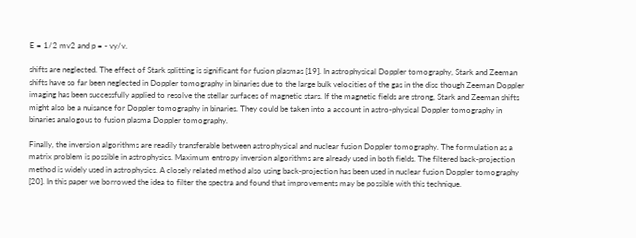E = 1/2 mv2 and p = - vy/v.

shifts are neglected. The effect of Stark splitting is significant for fusion plasmas [19]. In astrophysical Doppler tomography, Stark and Zeeman shifts have so far been neglected in Doppler tomography in binaries due to the large bulk velocities of the gas in the disc though Zeeman Doppler imaging has been successfully applied to resolve the stellar surfaces of magnetic stars. If the magnetic fields are strong, Stark and Zeeman shifts might also be a nuisance for Doppler tomography in binaries. They could be taken into a account in astro-physical Doppler tomography in binaries analogous to fusion plasma Doppler tomography.

Finally, the inversion algorithms are readily transferable between astrophysical and nuclear fusion Doppler tomography. The formulation as a matrix problem is possible in astrophysics. Maximum entropy inversion algorithms are already used in both fields. The filtered back-projection method is widely used in astrophysics. A closely related method also using back-projection has been used in nuclear fusion Doppler tomography [20]. In this paper we borrowed the idea to filter the spectra and found that improvements may be possible with this technique.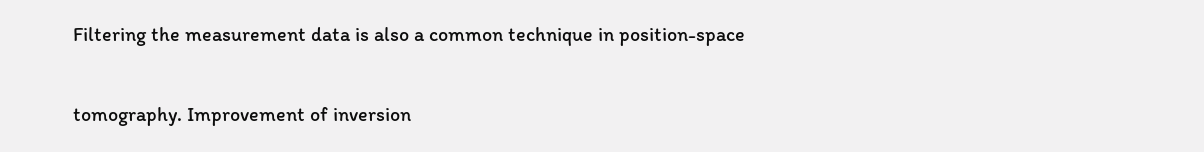Filtering the measurement data is also a common technique in position-space

tomography. Improvement of inversion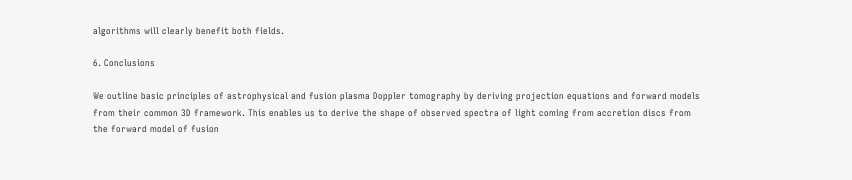algorithms will clearly benefit both fields.

6. Conclusions

We outline basic principles of astrophysical and fusion plasma Doppler tomography by deriving projection equations and forward models from their common 3D framework. This enables us to derive the shape of observed spectra of light coming from accretion discs from the forward model of fusion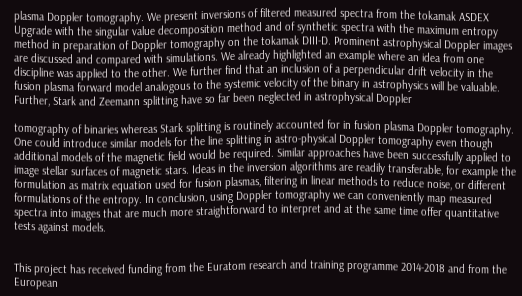plasma Doppler tomography. We present inversions of filtered measured spectra from the tokamak ASDEX Upgrade with the singular value decomposition method and of synthetic spectra with the maximum entropy method in preparation of Doppler tomography on the tokamak DIII-D. Prominent astrophysical Doppler images are discussed and compared with simulations. We already highlighted an example where an idea from one discipline was applied to the other. We further find that an inclusion of a perpendicular drift velocity in the fusion plasma forward model analogous to the systemic velocity of the binary in astrophysics will be valuable. Further, Stark and Zeemann splitting have so far been neglected in astrophysical Doppler

tomography of binaries whereas Stark splitting is routinely accounted for in fusion plasma Doppler tomography. One could introduce similar models for the line splitting in astro-physical Doppler tomography even though additional models of the magnetic field would be required. Similar approaches have been successfully applied to image stellar surfaces of magnetic stars. Ideas in the inversion algorithms are readily transferable, for example the formulation as matrix equation used for fusion plasmas, filtering in linear methods to reduce noise, or different formulations of the entropy. In conclusion, using Doppler tomography we can conveniently map measured spectra into images that are much more straightforward to interpret and at the same time offer quantitative tests against models.


This project has received funding from the Euratom research and training programme 2014-2018 and from the European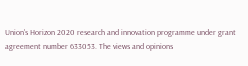Union's Horizon 2020 research and innovation programme under grant agreement number 633053. The views and opinions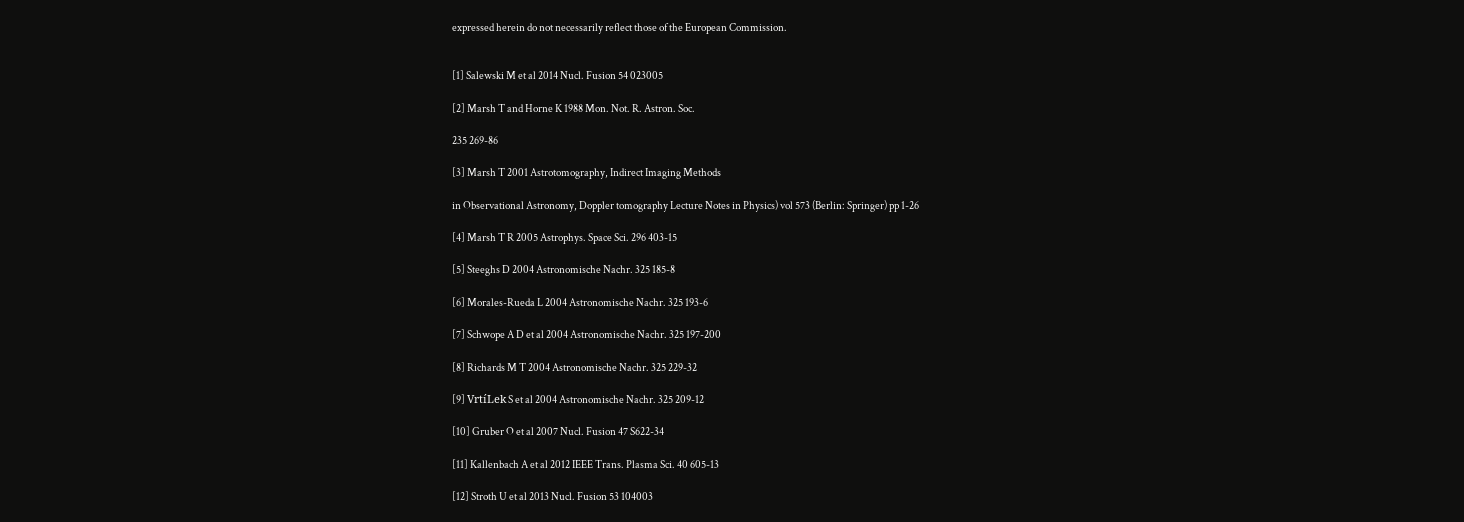expressed herein do not necessarily reflect those of the European Commission.


[1] Salewski M et al 2014 Nucl. Fusion 54 023005

[2] Marsh T and Horne K 1988 Mon. Not. R. Astron. Soc.

235 269-86

[3] Marsh T 2001 Astrotomography, Indirect Imaging Methods

in Observational Astronomy, Doppler tomography Lecture Notes in Physics) vol 573 (Berlin: Springer) pp 1-26

[4] Marsh T R 2005 Astrophys. Space Sci. 296 403-15

[5] Steeghs D 2004 Astronomische Nachr. 325 185-8

[6] Morales-Rueda L 2004 Astronomische Nachr. 325 193-6

[7] Schwope A D et al 2004 Astronomische Nachr. 325 197-200

[8] Richards M T 2004 Astronomische Nachr. 325 229-32

[9] VrtíLek S et al 2004 Astronomische Nachr. 325 209-12

[10] Gruber O et al 2007 Nucl. Fusion 47 S622-34

[11] Kallenbach A et al 2012 IEEE Trans. Plasma Sci. 40 605-13

[12] Stroth U et al 2013 Nucl. Fusion 53 104003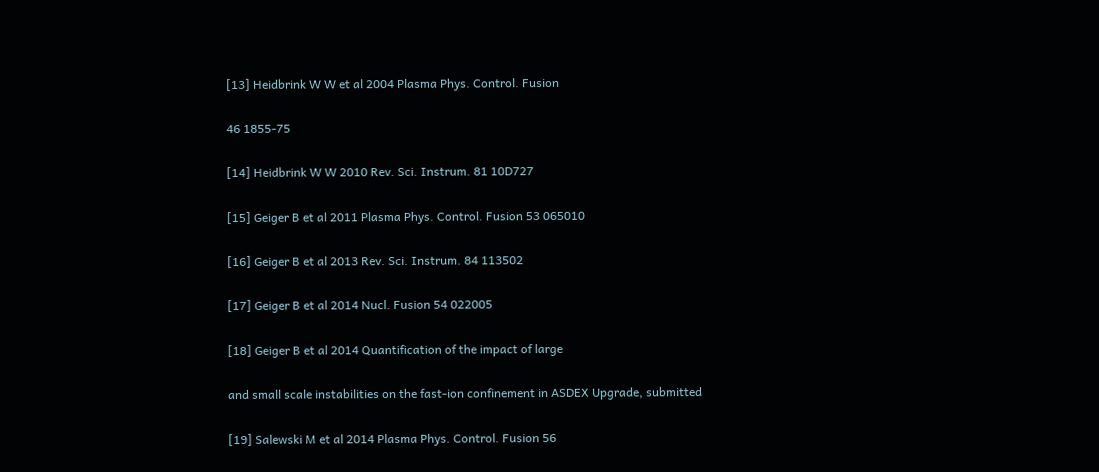[13] Heidbrink W W et al 2004 Plasma Phys. Control. Fusion

46 1855-75

[14] Heidbrink W W 2010 Rev. Sci. Instrum. 81 10D727

[15] Geiger B et al 2011 Plasma Phys. Control. Fusion 53 065010

[16] Geiger B et al 2013 Rev. Sci. Instrum. 84 113502

[17] Geiger B et al 2014 Nucl. Fusion 54 022005

[18] Geiger B et al 2014 Quantification of the impact of large

and small scale instabilities on the fast-ion confinement in ASDEX Upgrade, submitted

[19] Salewski M et al 2014 Plasma Phys. Control. Fusion 56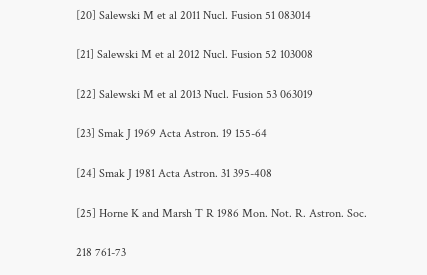[20] Salewski M et al 2011 Nucl. Fusion 51 083014

[21] Salewski M et al 2012 Nucl. Fusion 52 103008

[22] Salewski M et al 2013 Nucl. Fusion 53 063019

[23] Smak J 1969 Acta Astron. 19 155-64

[24] Smak J 1981 Acta Astron. 31 395-408

[25] Horne K and Marsh T R 1986 Mon. Not. R. Astron. Soc.

218 761-73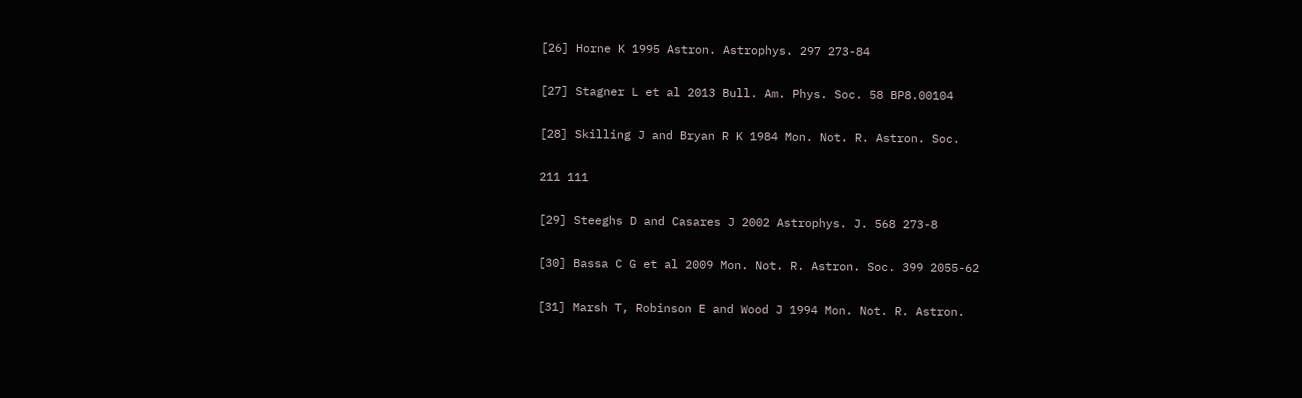[26] Horne K 1995 Astron. Astrophys. 297 273-84

[27] Stagner L et al 2013 Bull. Am. Phys. Soc. 58 BP8.00104

[28] Skilling J and Bryan R K 1984 Mon. Not. R. Astron. Soc.

211 111

[29] Steeghs D and Casares J 2002 Astrophys. J. 568 273-8

[30] Bassa C G et al 2009 Mon. Not. R. Astron. Soc. 399 2055-62

[31] Marsh T, Robinson E and Wood J 1994 Mon. Not. R. Astron.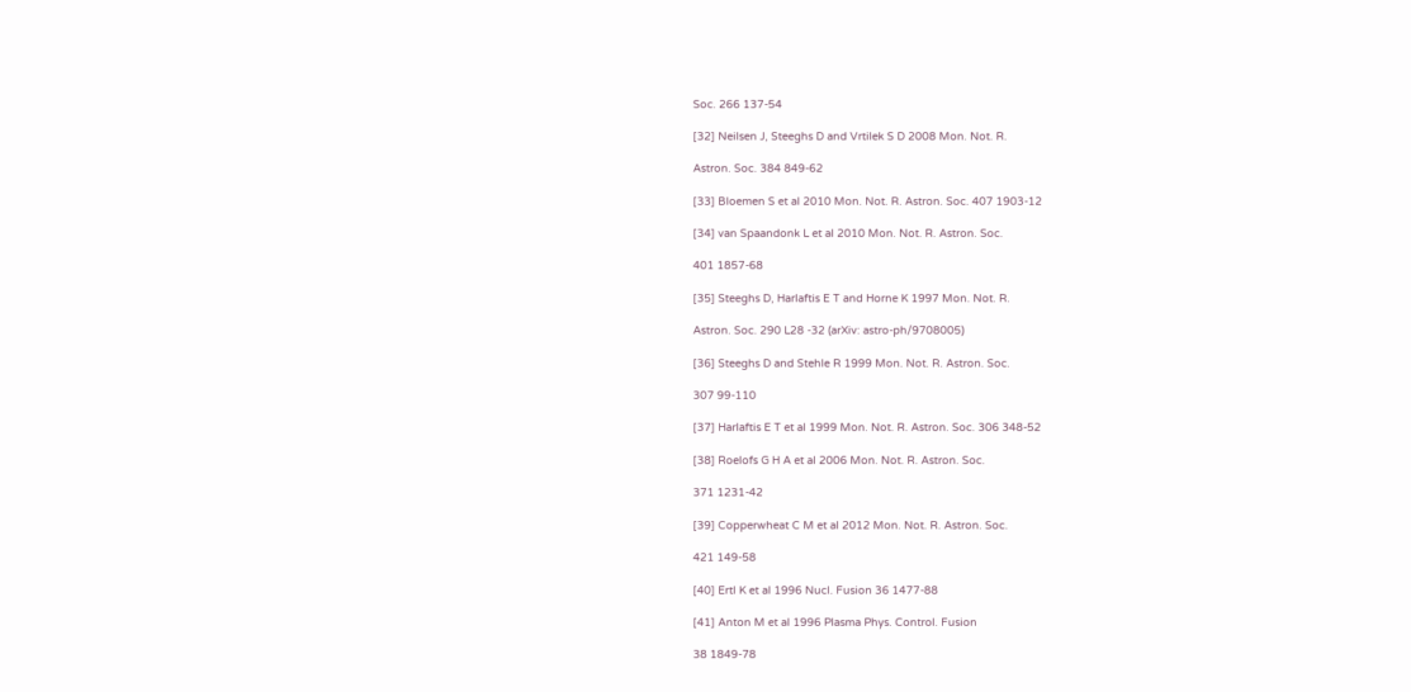Soc. 266 137-54

[32] Neilsen J, Steeghs D and Vrtilek S D 2008 Mon. Not. R.

Astron. Soc. 384 849-62

[33] Bloemen S et al 2010 Mon. Not. R. Astron. Soc. 407 1903-12

[34] van Spaandonk L et al 2010 Mon. Not. R. Astron. Soc.

401 1857-68

[35] Steeghs D, Harlaftis E T and Horne K 1997 Mon. Not. R.

Astron. Soc. 290 L28 -32 (arXiv: astro-ph/9708005)

[36] Steeghs D and Stehle R 1999 Mon. Not. R. Astron. Soc.

307 99-110

[37] Harlaftis E T et al 1999 Mon. Not. R. Astron. Soc. 306 348-52

[38] Roelofs G H A et al 2006 Mon. Not. R. Astron. Soc.

371 1231-42

[39] Copperwheat C M et al 2012 Mon. Not. R. Astron. Soc.

421 149-58

[40] Ertl K et al 1996 Nucl. Fusion 36 1477-88

[41] Anton M et al 1996 Plasma Phys. Control. Fusion

38 1849-78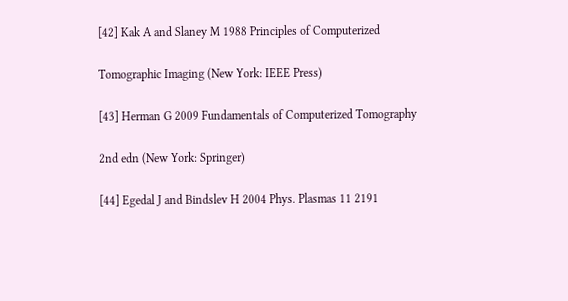[42] Kak A and Slaney M 1988 Principles of Computerized

Tomographic Imaging (New York: IEEE Press)

[43] Herman G 2009 Fundamentals of Computerized Tomography

2nd edn (New York: Springer)

[44] Egedal J and Bindslev H 2004 Phys. Plasmas 11 2191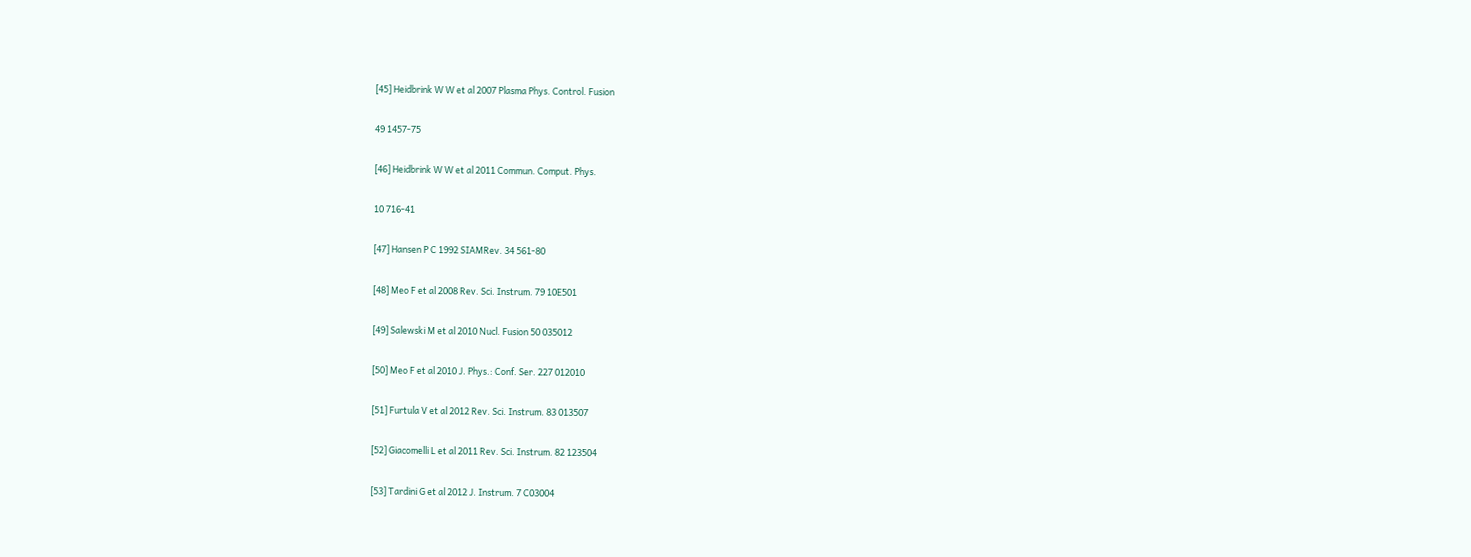[45] Heidbrink W W et al 2007 Plasma Phys. Control. Fusion

49 1457-75

[46] Heidbrink W W et al 2011 Commun. Comput. Phys.

10 716-41

[47] Hansen P C 1992 SIAMRev. 34 561-80

[48] Meo F et al 2008 Rev. Sci. Instrum. 79 10E501

[49] Salewski M et al 2010 Nucl. Fusion 50 035012

[50] Meo F et al 2010 J. Phys.: Conf. Ser. 227 012010

[51] Furtula V et al 2012 Rev. Sci. Instrum. 83 013507

[52] Giacomelli L et al 2011 Rev. Sci. Instrum. 82 123504

[53] Tardini G et al 2012 J. Instrum. 7 C03004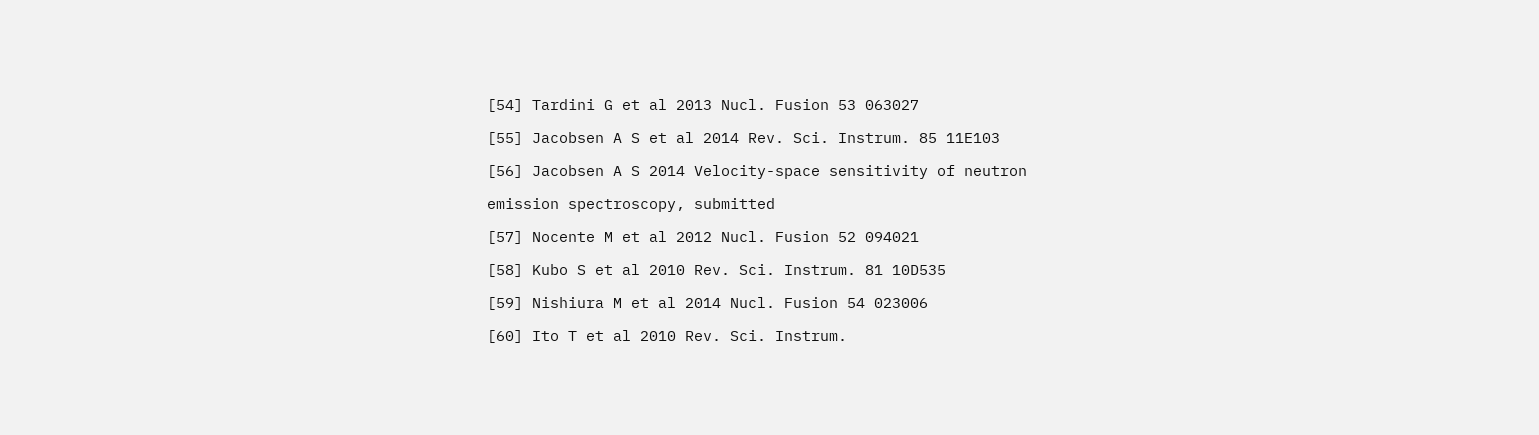[54] Tardini G et al 2013 Nucl. Fusion 53 063027

[55] Jacobsen A S et al 2014 Rev. Sci. Instrum. 85 11E103

[56] Jacobsen A S 2014 Velocity-space sensitivity of neutron

emission spectroscopy, submitted

[57] Nocente M et al 2012 Nucl. Fusion 52 094021

[58] Kubo S et al 2010 Rev. Sci. Instrum. 81 10D535

[59] Nishiura M et al 2014 Nucl. Fusion 54 023006

[60] Ito T et al 2010 Rev. Sci. Instrum.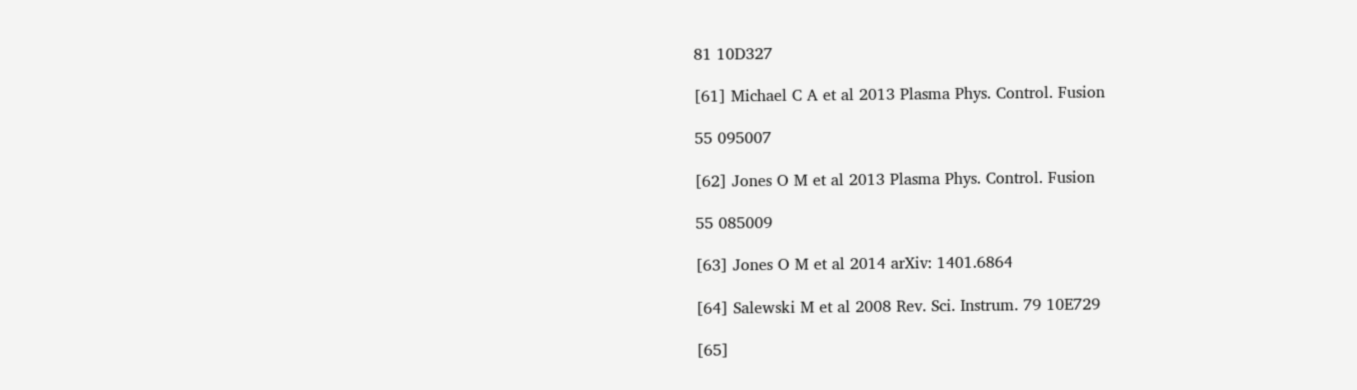81 10D327

[61] Michael C A et al 2013 Plasma Phys. Control. Fusion

55 095007

[62] Jones O M et al 2013 Plasma Phys. Control. Fusion

55 085009

[63] Jones O M et al 2014 arXiv: 1401.6864

[64] Salewski M et al 2008 Rev. Sci. Instrum. 79 10E729

[65]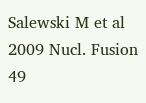Salewski M et al 2009 Nucl. Fusion 49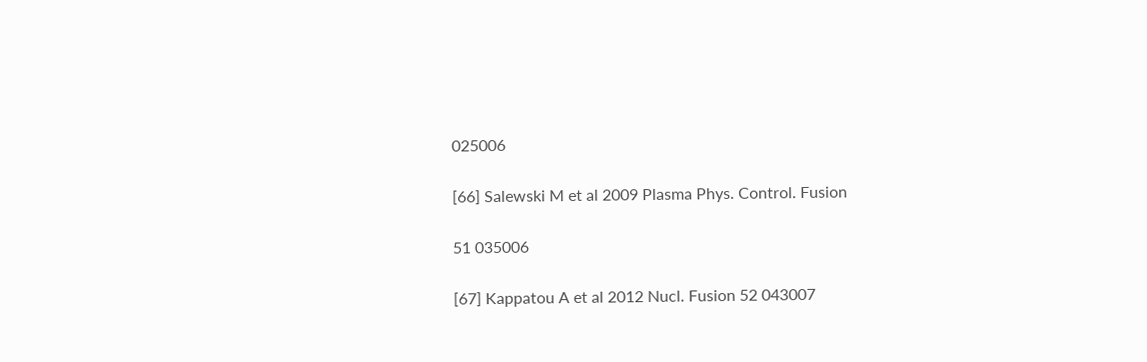025006

[66] Salewski M et al 2009 Plasma Phys. Control. Fusion

51 035006

[67] Kappatou A et al 2012 Nucl. Fusion 52 043007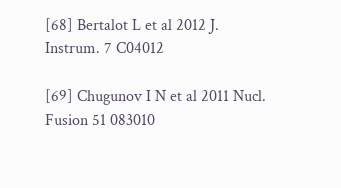[68] Bertalot L et al 2012 J. Instrum. 7 C04012

[69] Chugunov I N et al 2011 Nucl. Fusion 51 083010